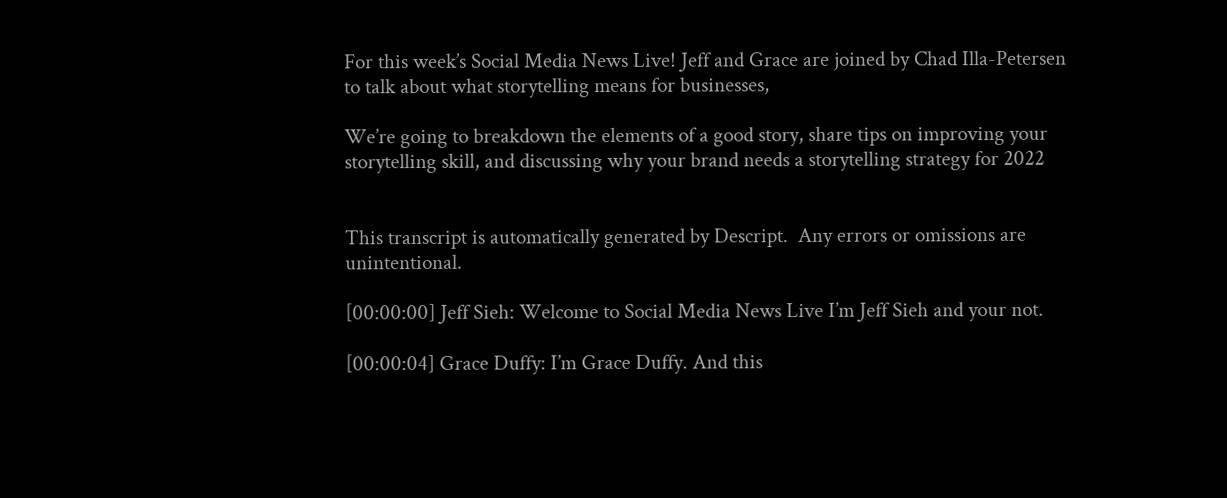For this week’s Social Media News Live! Jeff and Grace are joined by Chad Illa-Petersen to talk about what storytelling means for businesses,

We’re going to breakdown the elements of a good story, share tips on improving your storytelling skill, and discussing why your brand needs a storytelling strategy for 2022


This transcript is automatically generated by Descript.  Any errors or omissions are unintentional.

[00:00:00] Jeff Sieh: Welcome to Social Media News Live I’m Jeff Sieh and your not.

[00:00:04] Grace Duffy: I’m Grace Duffy. And this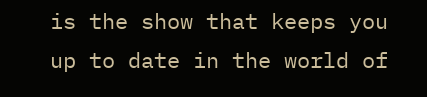is the show that keeps you up to date in the world of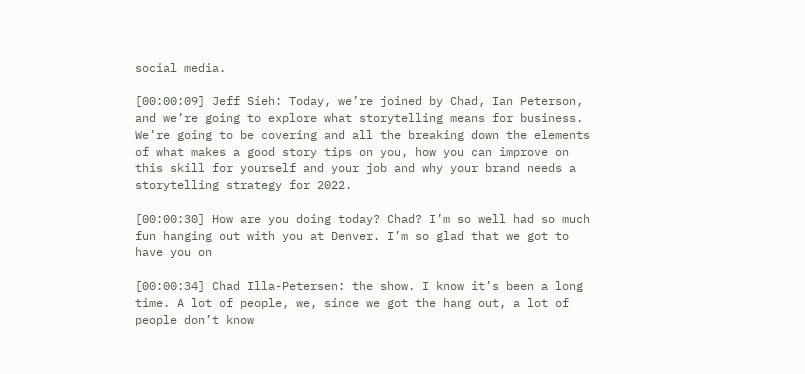social media.

[00:00:09] Jeff Sieh: Today, we’re joined by Chad, Ian Peterson, and we’re going to explore what storytelling means for business. We’re going to be covering and all the breaking down the elements of what makes a good story tips on you, how you can improve on this skill for yourself and your job and why your brand needs a storytelling strategy for 2022.

[00:00:30] How are you doing today? Chad? I’m so well had so much fun hanging out with you at Denver. I’m so glad that we got to have you on

[00:00:34] Chad Illa-Petersen: the show. I know it’s been a long time. A lot of people, we, since we got the hang out, a lot of people don’t know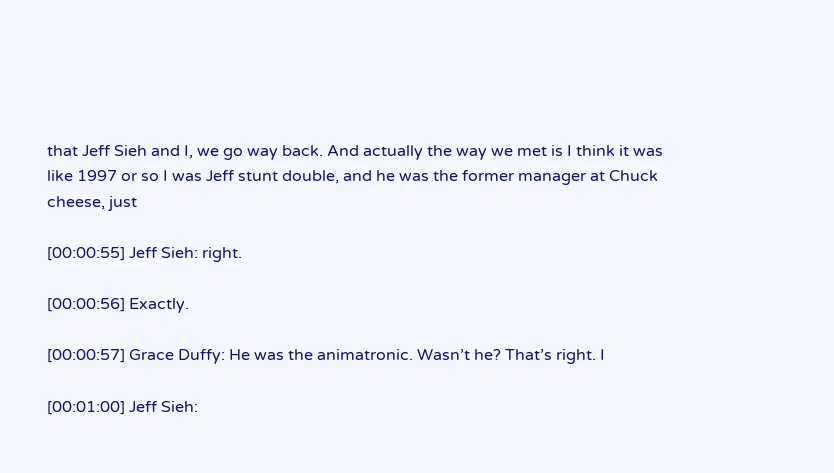that Jeff Sieh and I, we go way back. And actually the way we met is I think it was like 1997 or so I was Jeff stunt double, and he was the former manager at Chuck cheese, just

[00:00:55] Jeff Sieh: right.

[00:00:56] Exactly.

[00:00:57] Grace Duffy: He was the animatronic. Wasn’t he? That’s right. I

[00:01:00] Jeff Sieh: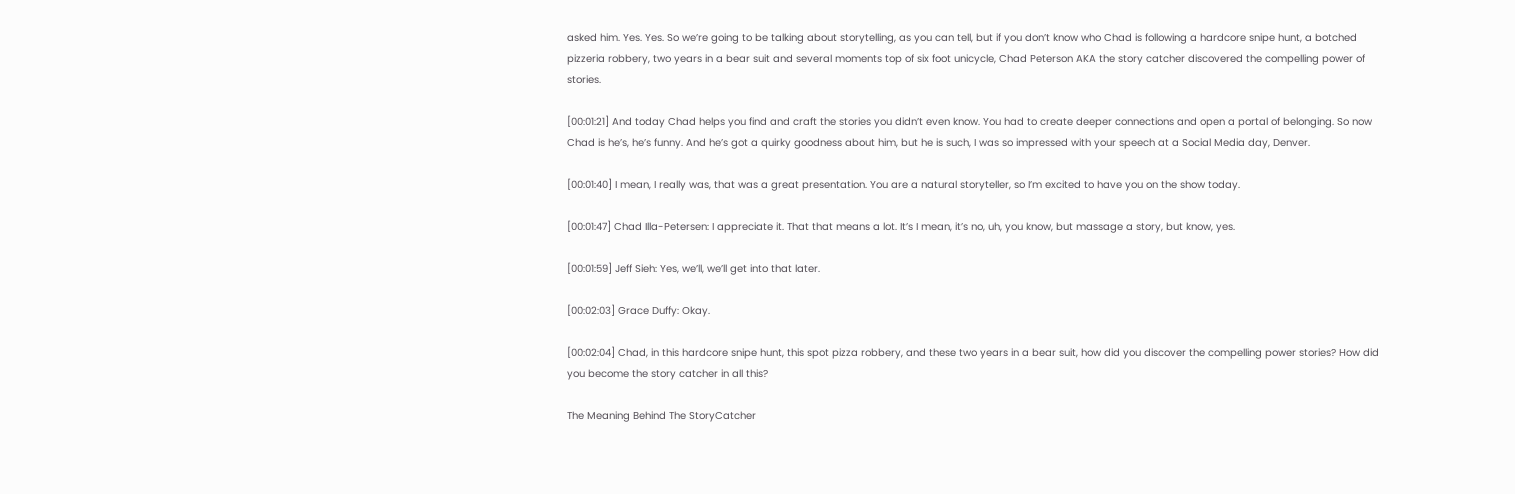asked him. Yes. Yes. So we’re going to be talking about storytelling, as you can tell, but if you don’t know who Chad is following a hardcore snipe hunt, a botched pizzeria robbery, two years in a bear suit and several moments top of six foot unicycle, Chad Peterson AKA the story catcher discovered the compelling power of stories.

[00:01:21] And today Chad helps you find and craft the stories you didn’t even know. You had to create deeper connections and open a portal of belonging. So now Chad is he’s, he’s funny. And he’s got a quirky goodness about him, but he is such, I was so impressed with your speech at a Social Media day, Denver.

[00:01:40] I mean, I really was, that was a great presentation. You are a natural storyteller, so I’m excited to have you on the show today.

[00:01:47] Chad Illa-Petersen: I appreciate it. That that means a lot. It’s I mean, it’s no, uh, you know, but massage a story, but know, yes.

[00:01:59] Jeff Sieh: Yes, we’ll, we’ll get into that later.

[00:02:03] Grace Duffy: Okay.

[00:02:04] Chad, in this hardcore snipe hunt, this spot pizza robbery, and these two years in a bear suit, how did you discover the compelling power stories? How did you become the story catcher in all this?

The Meaning Behind The StoryCatcher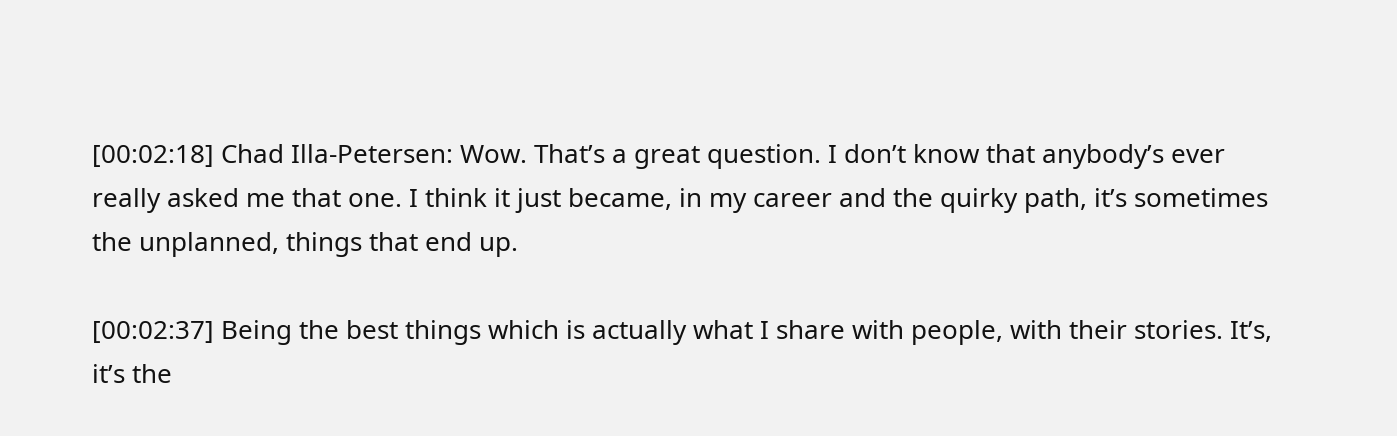[00:02:18] Chad Illa-Petersen: Wow. That’s a great question. I don’t know that anybody’s ever really asked me that one. I think it just became, in my career and the quirky path, it’s sometimes the unplanned, things that end up.

[00:02:37] Being the best things which is actually what I share with people, with their stories. It’s, it’s the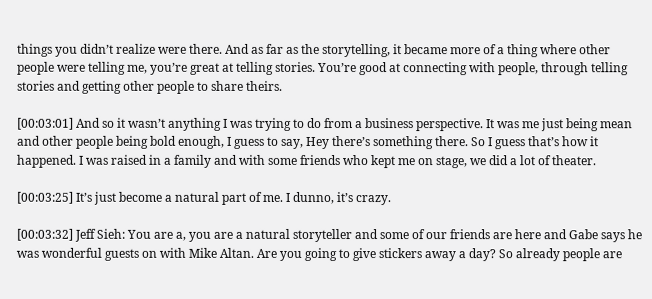things you didn’t realize were there. And as far as the storytelling, it became more of a thing where other people were telling me, you’re great at telling stories. You’re good at connecting with people, through telling stories and getting other people to share theirs.

[00:03:01] And so it wasn’t anything I was trying to do from a business perspective. It was me just being mean and other people being bold enough, I guess to say, Hey there’s something there. So I guess that’s how it happened. I was raised in a family and with some friends who kept me on stage, we did a lot of theater.

[00:03:25] It’s just become a natural part of me. I dunno, it’s crazy.

[00:03:32] Jeff Sieh: You are a, you are a natural storyteller and some of our friends are here and Gabe says he was wonderful guests on with Mike Altan. Are you going to give stickers away a day? So already people are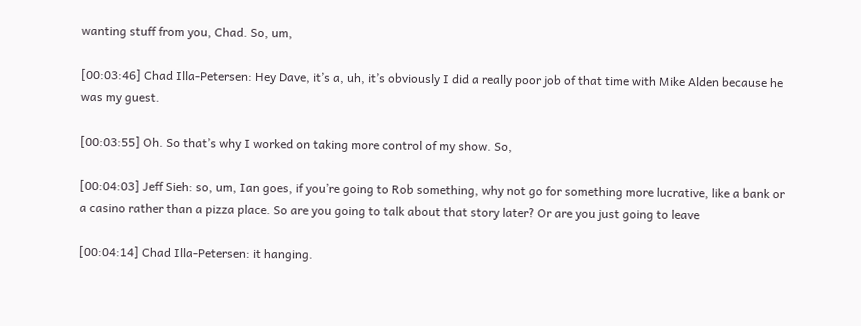wanting stuff from you, Chad. So, um,

[00:03:46] Chad Illa-Petersen: Hey Dave, it’s a, uh, it’s obviously I did a really poor job of that time with Mike Alden because he was my guest.

[00:03:55] Oh. So that’s why I worked on taking more control of my show. So,

[00:04:03] Jeff Sieh: so, um, Ian goes, if you’re going to Rob something, why not go for something more lucrative, like a bank or a casino rather than a pizza place. So are you going to talk about that story later? Or are you just going to leave

[00:04:14] Chad Illa-Petersen: it hanging.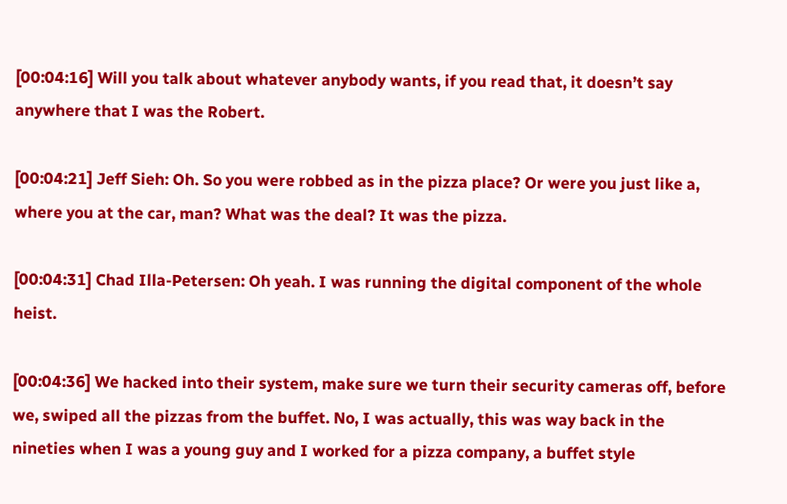[00:04:16] Will you talk about whatever anybody wants, if you read that, it doesn’t say anywhere that I was the Robert.

[00:04:21] Jeff Sieh: Oh. So you were robbed as in the pizza place? Or were you just like a, where you at the car, man? What was the deal? It was the pizza.

[00:04:31] Chad Illa-Petersen: Oh yeah. I was running the digital component of the whole heist.

[00:04:36] We hacked into their system, make sure we turn their security cameras off, before we, swiped all the pizzas from the buffet. No, I was actually, this was way back in the nineties when I was a young guy and I worked for a pizza company, a buffet style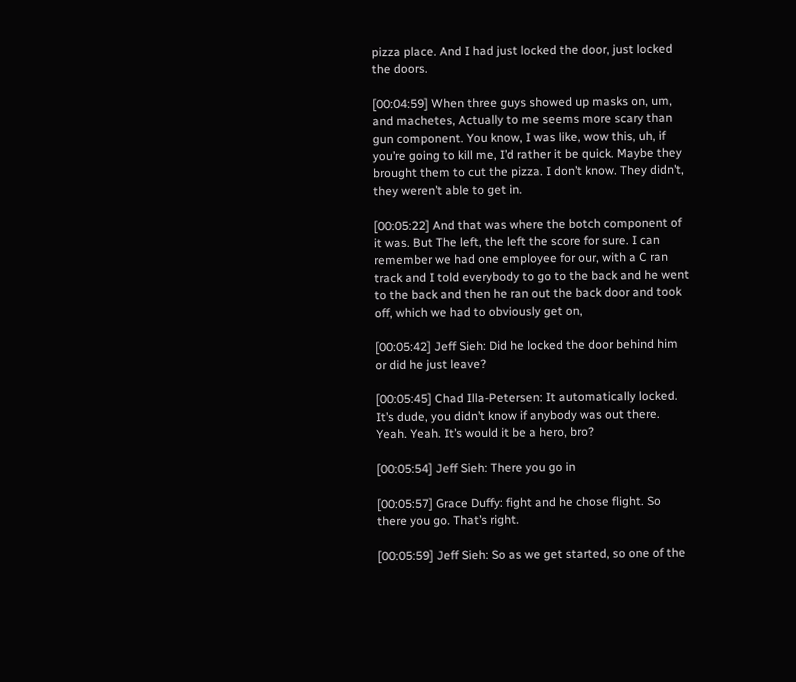pizza place. And I had just locked the door, just locked the doors.

[00:04:59] When three guys showed up masks on, um, and machetes, Actually to me seems more scary than gun component. You know, I was like, wow this, uh, if you’re going to kill me, I’d rather it be quick. Maybe they brought them to cut the pizza. I don’t know. They didn’t, they weren’t able to get in.

[00:05:22] And that was where the botch component of it was. But The left, the left the score for sure. I can remember we had one employee for our, with a C ran track and I told everybody to go to the back and he went to the back and then he ran out the back door and took off, which we had to obviously get on,

[00:05:42] Jeff Sieh: Did he locked the door behind him or did he just leave?

[00:05:45] Chad Illa-Petersen: It automatically locked. It’s dude, you didn’t know if anybody was out there. Yeah. Yeah. It’s would it be a hero, bro?

[00:05:54] Jeff Sieh: There you go in

[00:05:57] Grace Duffy: fight and he chose flight. So there you go. That’s right.

[00:05:59] Jeff Sieh: So as we get started, so one of the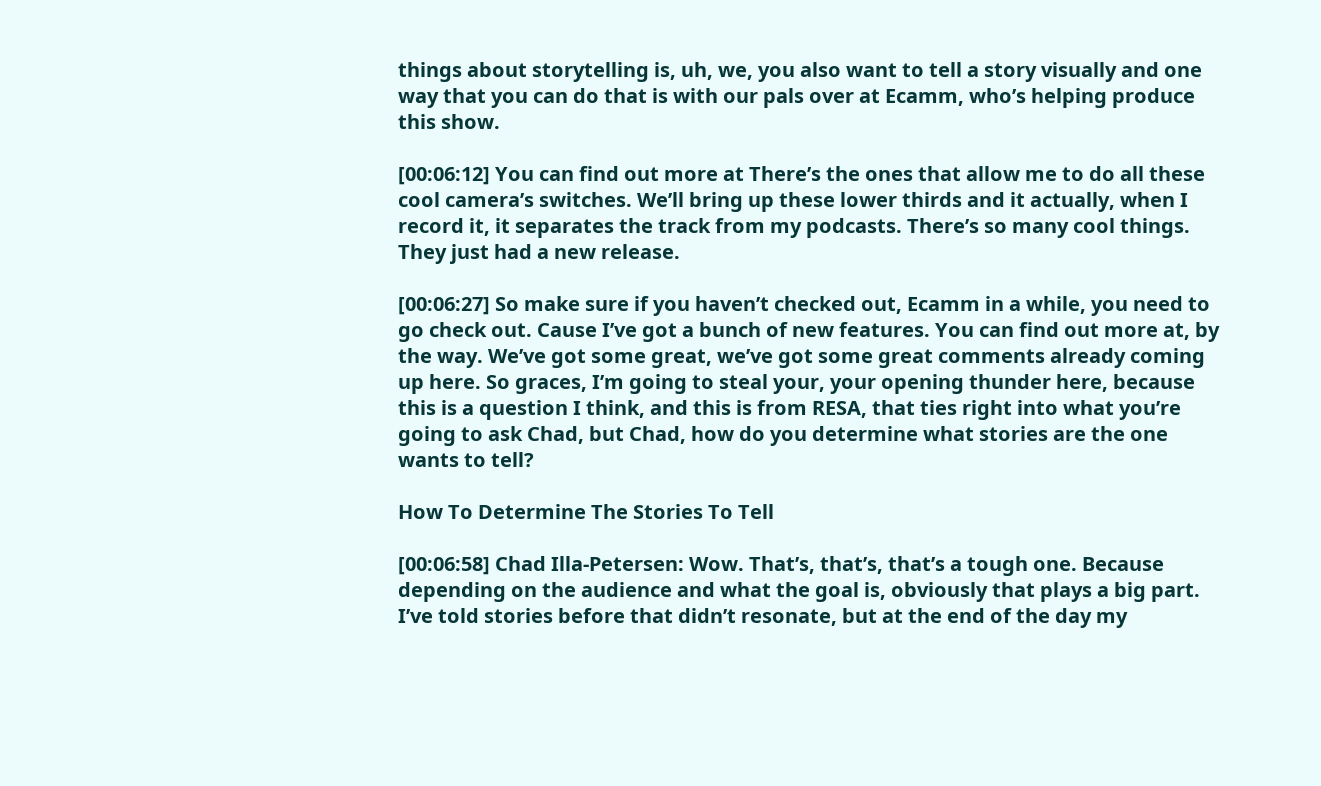things about storytelling is, uh, we, you also want to tell a story visually and one way that you can do that is with our pals over at Ecamm, who’s helping produce this show.

[00:06:12] You can find out more at There’s the ones that allow me to do all these cool camera’s switches. We’ll bring up these lower thirds and it actually, when I record it, it separates the track from my podcasts. There’s so many cool things. They just had a new release.

[00:06:27] So make sure if you haven’t checked out, Ecamm in a while, you need to go check out. Cause I’ve got a bunch of new features. You can find out more at, by the way. We’ve got some great, we’ve got some great comments already coming up here. So graces, I’m going to steal your, your opening thunder here, because this is a question I think, and this is from RESA, that ties right into what you’re going to ask Chad, but Chad, how do you determine what stories are the one wants to tell?

How To Determine The Stories To Tell

[00:06:58] Chad Illa-Petersen: Wow. That’s, that’s, that’s a tough one. Because depending on the audience and what the goal is, obviously that plays a big part. I’ve told stories before that didn’t resonate, but at the end of the day my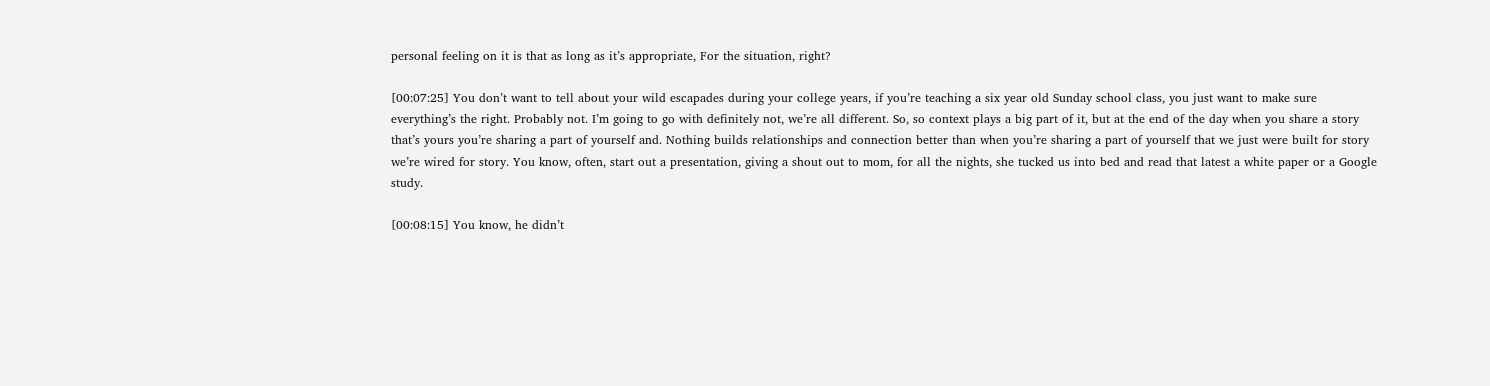personal feeling on it is that as long as it’s appropriate, For the situation, right?

[00:07:25] You don’t want to tell about your wild escapades during your college years, if you’re teaching a six year old Sunday school class, you just want to make sure everything’s the right. Probably not. I’m going to go with definitely not, we’re all different. So, so context plays a big part of it, but at the end of the day when you share a story that’s yours you’re sharing a part of yourself and. Nothing builds relationships and connection better than when you’re sharing a part of yourself that we just were built for story we’re wired for story. You know, often, start out a presentation, giving a shout out to mom, for all the nights, she tucked us into bed and read that latest a white paper or a Google study.

[00:08:15] You know, he didn’t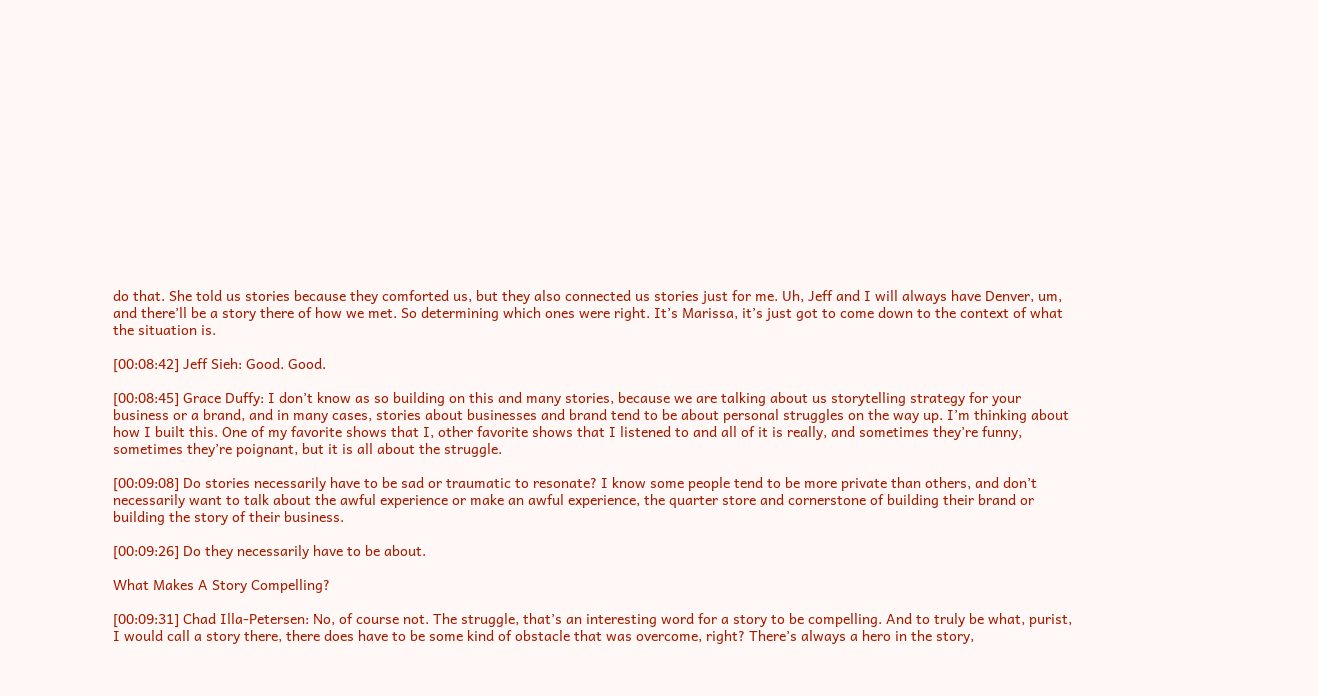do that. She told us stories because they comforted us, but they also connected us stories just for me. Uh, Jeff and I will always have Denver, um, and there’ll be a story there of how we met. So determining which ones were right. It’s Marissa, it’s just got to come down to the context of what the situation is.

[00:08:42] Jeff Sieh: Good. Good.

[00:08:45] Grace Duffy: I don’t know as so building on this and many stories, because we are talking about us storytelling strategy for your business or a brand, and in many cases, stories about businesses and brand tend to be about personal struggles on the way up. I’m thinking about how I built this. One of my favorite shows that I, other favorite shows that I listened to and all of it is really, and sometimes they’re funny, sometimes they’re poignant, but it is all about the struggle.

[00:09:08] Do stories necessarily have to be sad or traumatic to resonate? I know some people tend to be more private than others, and don’t necessarily want to talk about the awful experience or make an awful experience, the quarter store and cornerstone of building their brand or building the story of their business.

[00:09:26] Do they necessarily have to be about.

What Makes A Story Compelling?

[00:09:31] Chad Illa-Petersen: No, of course not. The struggle, that’s an interesting word for a story to be compelling. And to truly be what, purist, I would call a story there, there does have to be some kind of obstacle that was overcome, right? There’s always a hero in the story,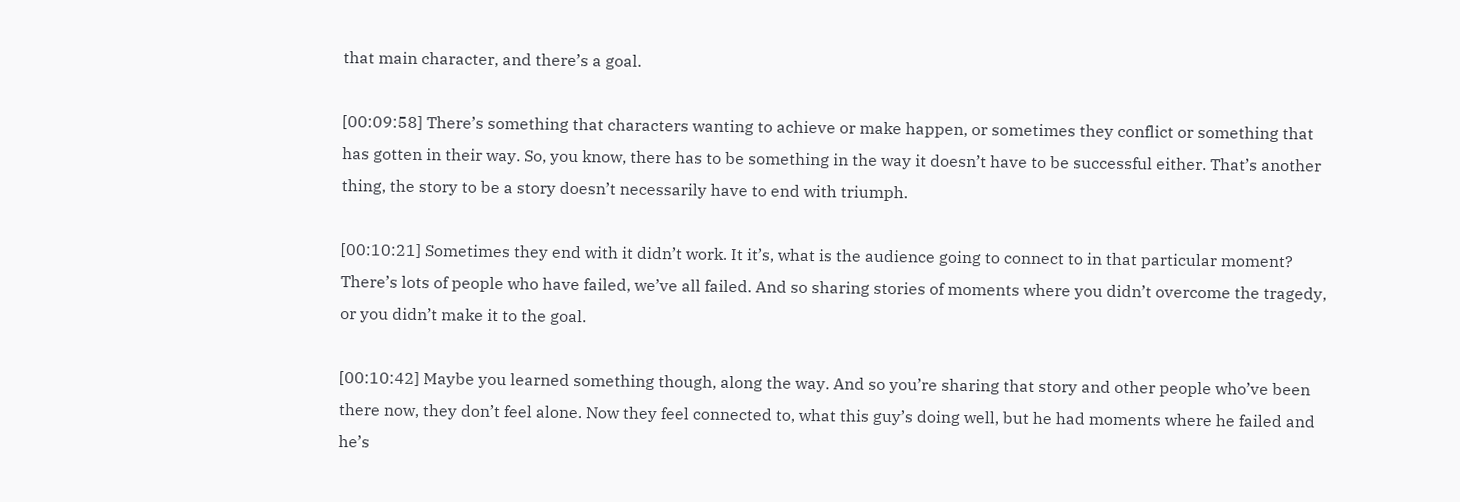that main character, and there’s a goal.

[00:09:58] There’s something that characters wanting to achieve or make happen, or sometimes they conflict or something that has gotten in their way. So, you know, there has to be something in the way it doesn’t have to be successful either. That’s another thing, the story to be a story doesn’t necessarily have to end with triumph.

[00:10:21] Sometimes they end with it didn’t work. It it’s, what is the audience going to connect to in that particular moment? There’s lots of people who have failed, we’ve all failed. And so sharing stories of moments where you didn’t overcome the tragedy, or you didn’t make it to the goal.

[00:10:42] Maybe you learned something though, along the way. And so you’re sharing that story and other people who’ve been there now, they don’t feel alone. Now they feel connected to, what this guy’s doing well, but he had moments where he failed and he’s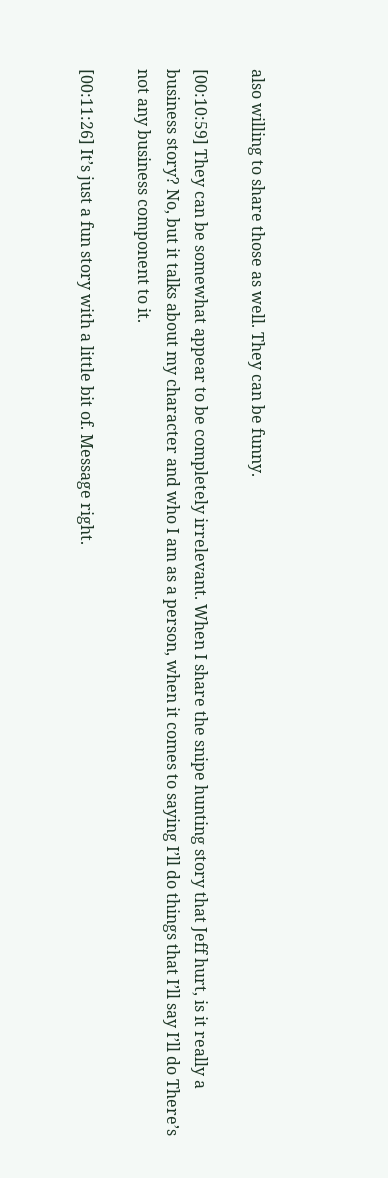also willing to share those as well. They can be funny.

[00:10:59] They can be somewhat appear to be completely irrelevant. When I share the snipe hunting story that Jeff hurt, is it really a business story? No, but it talks about my character and who I am as a person, when it comes to saying I’ll do things that I’ll say I’ll do There’s not any business component to it.

[00:11:26] It’s just a fun story with a little bit of. Message right.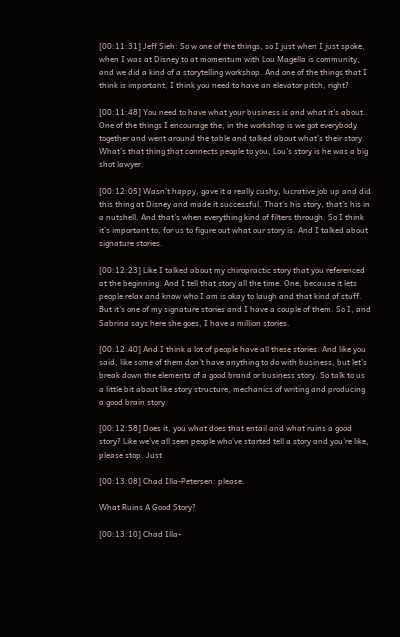[00:11:31] Jeff Sieh: So w one of the things, so I just when I just spoke, when I was at Disney to at momentum with Lou Magella is community, and we did a kind of a storytelling workshop. And one of the things that I think is important, I think you need to have an elevator pitch, right?

[00:11:48] You need to have what your business is and what it’s about. One of the things I encourage the, in the workshop is we got everybody together and went around the table and talked about what’s their story. What’s that thing that connects people to you, Lou’s story is he was a big shot lawyer.

[00:12:05] Wasn’t happy, gave it a really cushy, lucrative job up and did this thing at Disney and made it successful. That’s his story, that’s his in a nutshell. And that’s when everything kind of filters through. So I think it’s important to, for us to figure out what our story is. And I talked about signature stories.

[00:12:23] Like I talked about my chiropractic story that you referenced at the beginning. And I tell that story all the time. One, because it lets people relax and know who I am is okay to laugh and that kind of stuff. But it’s one of my signature stories and I have a couple of them. So I, and Sabrina says here she goes, I have a million stories.

[00:12:40] And I think a lot of people have all these stories. And like you said, like some of them don’t have anything to do with business, but let’s break down the elements of a good brand or business story. So talk to us a little bit about like story structure, mechanics of writing and producing a good brain story.

[00:12:58] Does it, you what does that entail and what ruins a good story? Like we’ve all seen people who’ve started tell a story and you’re like, please stop. Just

[00:13:08] Chad Illa-Petersen: please.

What Ruins A Good Story?

[00:13:10] Chad Illa-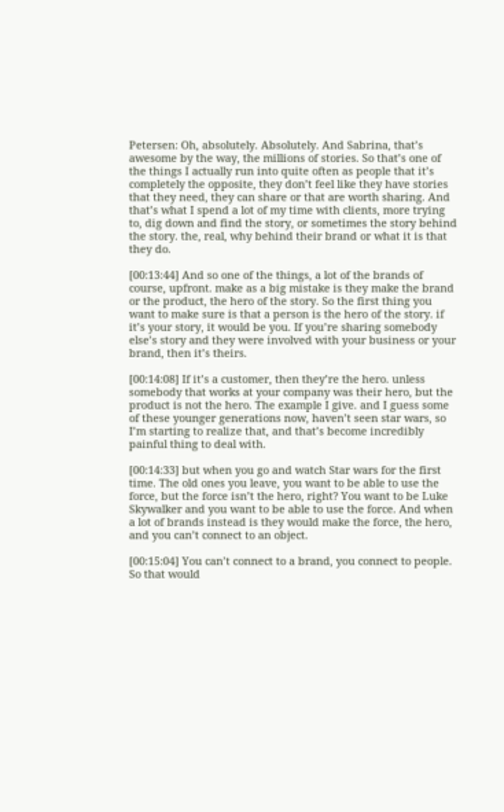Petersen: Oh, absolutely. Absolutely. And Sabrina, that’s awesome by the way, the millions of stories. So that’s one of the things I actually run into quite often as people that it’s completely the opposite, they don’t feel like they have stories that they need, they can share or that are worth sharing. And that’s what I spend a lot of my time with clients, more trying to, dig down and find the story, or sometimes the story behind the story. the, real, why behind their brand or what it is that they do.

[00:13:44] And so one of the things, a lot of the brands of course, upfront. make as a big mistake is they make the brand or the product, the hero of the story. So the first thing you want to make sure is that a person is the hero of the story. if it’s your story, it would be you. If you’re sharing somebody else’s story and they were involved with your business or your brand, then it’s theirs.

[00:14:08] If it’s a customer, then they’re the hero. unless somebody that works at your company was their hero, but the product is not the hero. The example I give. and I guess some of these younger generations now, haven’t seen star wars, so I’m starting to realize that, and that’s become incredibly painful thing to deal with.

[00:14:33] but when you go and watch Star wars for the first time. The old ones you leave, you want to be able to use the force, but the force isn’t the hero, right? You want to be Luke Skywalker and you want to be able to use the force. And when a lot of brands instead is they would make the force, the hero, and you can’t connect to an object.

[00:15:04] You can’t connect to a brand, you connect to people. So that would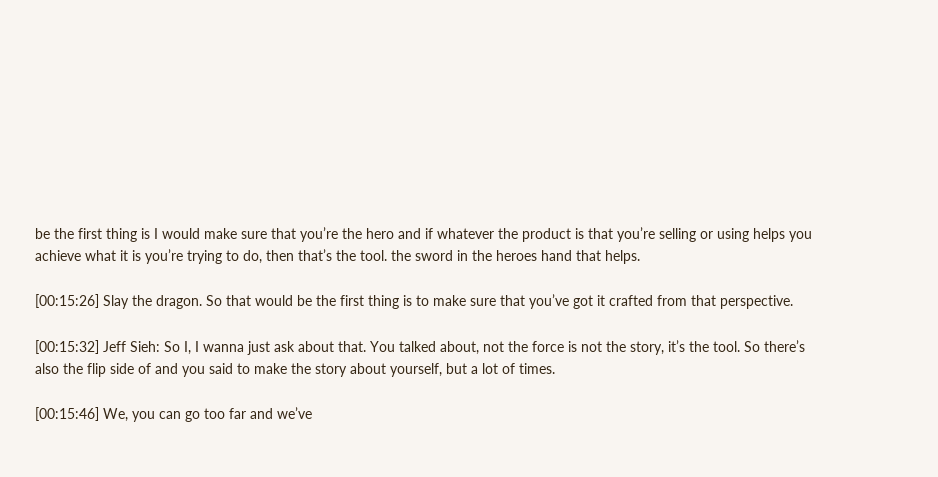be the first thing is I would make sure that you’re the hero and if whatever the product is that you’re selling or using helps you achieve what it is you’re trying to do, then that’s the tool. the sword in the heroes hand that helps.

[00:15:26] Slay the dragon. So that would be the first thing is to make sure that you’ve got it crafted from that perspective.

[00:15:32] Jeff Sieh: So I, I wanna just ask about that. You talked about, not the force is not the story, it’s the tool. So there’s also the flip side of and you said to make the story about yourself, but a lot of times.

[00:15:46] We, you can go too far and we’ve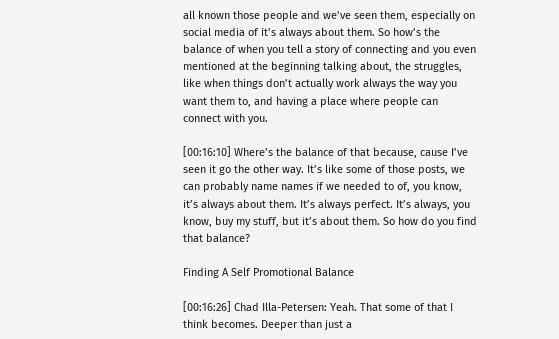all known those people and we’ve seen them, especially on social media of it’s always about them. So how’s the balance of when you tell a story of connecting and you even mentioned at the beginning talking about, the struggles, like when things don’t actually work always the way you want them to, and having a place where people can connect with you.

[00:16:10] Where’s the balance of that because, cause I’ve seen it go the other way. It’s like some of those posts, we can probably name names if we needed to of, you know, it’s always about them. It’s always perfect. It’s always, you know, buy my stuff, but it’s about them. So how do you find that balance?

Finding A Self Promotional Balance

[00:16:26] Chad Illa-Petersen: Yeah. That some of that I think becomes. Deeper than just a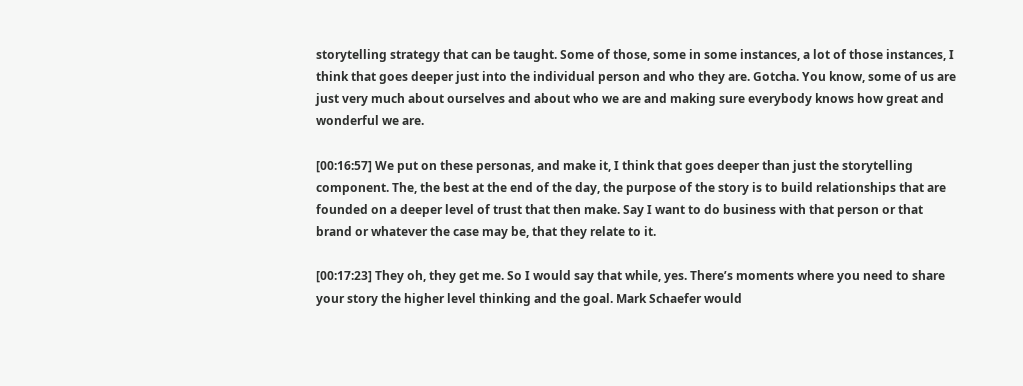storytelling strategy that can be taught. Some of those, some in some instances, a lot of those instances, I think that goes deeper just into the individual person and who they are. Gotcha. You know, some of us are just very much about ourselves and about who we are and making sure everybody knows how great and wonderful we are.

[00:16:57] We put on these personas, and make it, I think that goes deeper than just the storytelling component. The, the best at the end of the day, the purpose of the story is to build relationships that are founded on a deeper level of trust that then make. Say I want to do business with that person or that brand or whatever the case may be, that they relate to it.

[00:17:23] They oh, they get me. So I would say that while, yes. There’s moments where you need to share your story the higher level thinking and the goal. Mark Schaefer would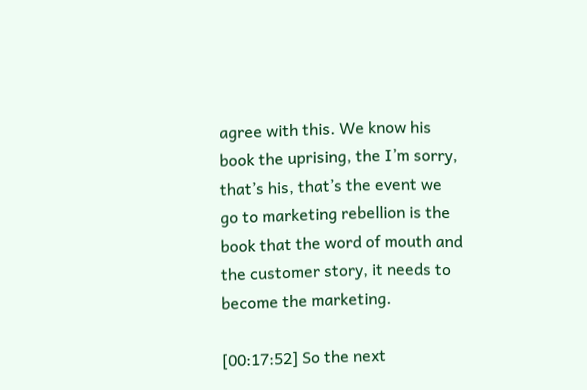agree with this. We know his book the uprising, the I’m sorry, that’s his, that’s the event we go to marketing rebellion is the book that the word of mouth and the customer story, it needs to become the marketing.

[00:17:52] So the next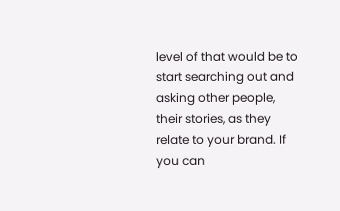level of that would be to start searching out and asking other people, their stories, as they relate to your brand. If you can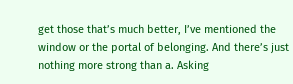get those that’s much better, I’ve mentioned the window or the portal of belonging. And there’s just nothing more strong than a. Asking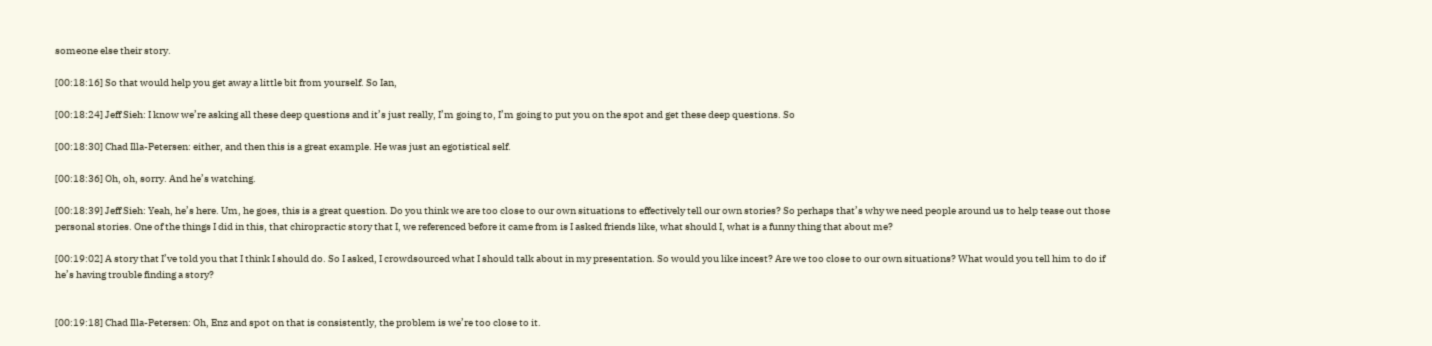someone else their story.

[00:18:16] So that would help you get away a little bit from yourself. So Ian,

[00:18:24] Jeff Sieh: I know we’re asking all these deep questions and it’s just really, I’m going to, I’m going to put you on the spot and get these deep questions. So

[00:18:30] Chad Illa-Petersen: either, and then this is a great example. He was just an egotistical self.

[00:18:36] Oh, oh, sorry. And he’s watching.

[00:18:39] Jeff Sieh: Yeah, he’s here. Um, he goes, this is a great question. Do you think we are too close to our own situations to effectively tell our own stories? So perhaps that’s why we need people around us to help tease out those personal stories. One of the things I did in this, that chiropractic story that I, we referenced before it came from is I asked friends like, what should I, what is a funny thing that about me?

[00:19:02] A story that I’ve told you that I think I should do. So I asked, I crowdsourced what I should talk about in my presentation. So would you like incest? Are we too close to our own situations? What would you tell him to do if he’s having trouble finding a story?


[00:19:18] Chad Illa-Petersen: Oh, Enz and spot on that is consistently, the problem is we’re too close to it.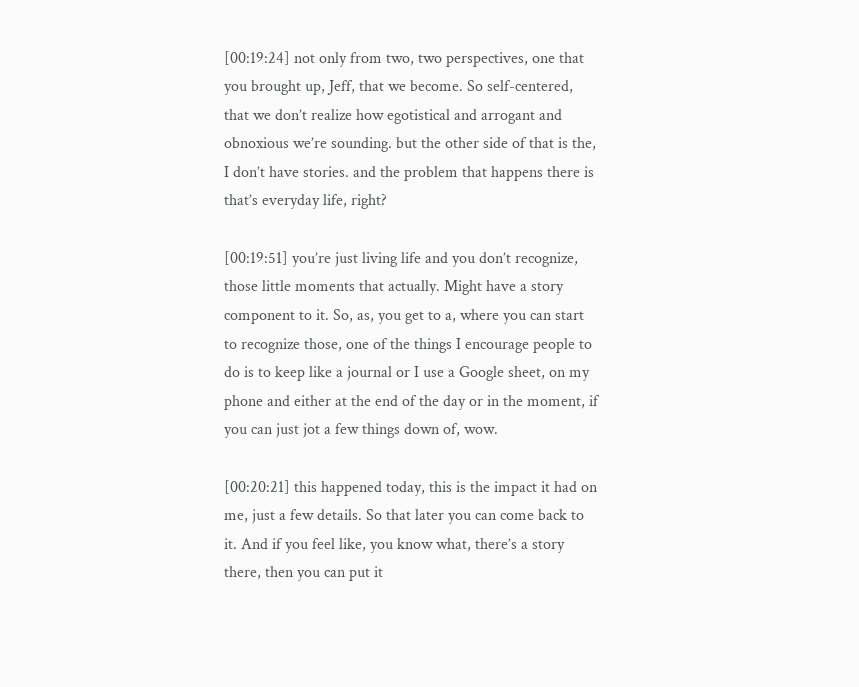[00:19:24] not only from two, two perspectives, one that you brought up, Jeff, that we become. So self-centered, that we don’t realize how egotistical and arrogant and obnoxious we’re sounding. but the other side of that is the, I don’t have stories. and the problem that happens there is that’s everyday life, right?

[00:19:51] you’re just living life and you don’t recognize, those little moments that actually. Might have a story component to it. So, as, you get to a, where you can start to recognize those, one of the things I encourage people to do is to keep like a journal or I use a Google sheet, on my phone and either at the end of the day or in the moment, if you can just jot a few things down of, wow.

[00:20:21] this happened today, this is the impact it had on me, just a few details. So that later you can come back to it. And if you feel like, you know what, there’s a story there, then you can put it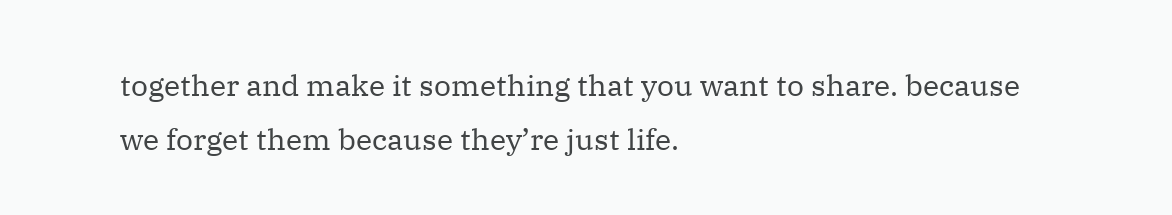together and make it something that you want to share. because we forget them because they’re just life.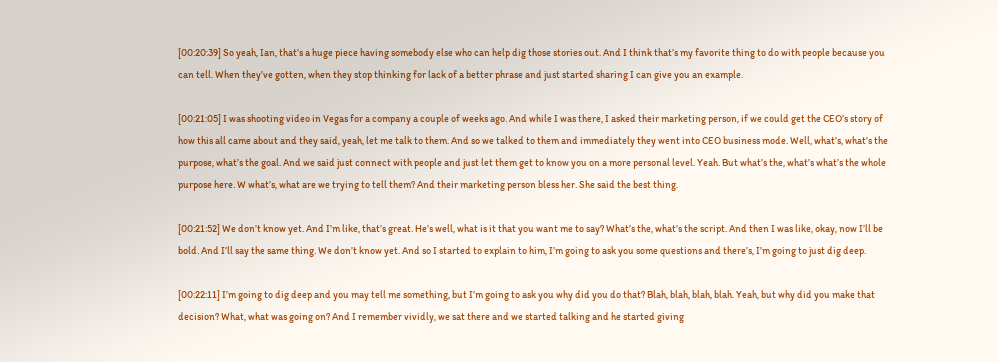[00:20:39] So yeah, Ian, that’s a huge piece having somebody else who can help dig those stories out. And I think that’s my favorite thing to do with people because you can tell. When they’ve gotten, when they stop thinking for lack of a better phrase and just started sharing I can give you an example.

[00:21:05] I was shooting video in Vegas for a company a couple of weeks ago. And while I was there, I asked their marketing person, if we could get the CEO’s story of how this all came about and they said, yeah, let me talk to them. And so we talked to them and immediately they went into CEO business mode. Well, what’s, what’s the purpose, what’s the goal. And we said just connect with people and just let them get to know you on a more personal level. Yeah. But what’s the, what’s what’s the whole purpose here. W what’s, what are we trying to tell them? And their marketing person bless her. She said the best thing.

[00:21:52] We don’t know yet. And I’m like, that’s great. He’s well, what is it that you want me to say? What’s the, what’s the script. And then I was like, okay, now I’ll be bold. And I’ll say the same thing. We don’t know yet. And so I started to explain to him, I’m going to ask you some questions and there’s, I’m going to just dig deep.

[00:22:11] I’m going to dig deep and you may tell me something, but I’m going to ask you why did you do that? Blah, blah, blah, blah. Yeah, but why did you make that decision? What, what was going on? And I remember vividly, we sat there and we started talking and he started giving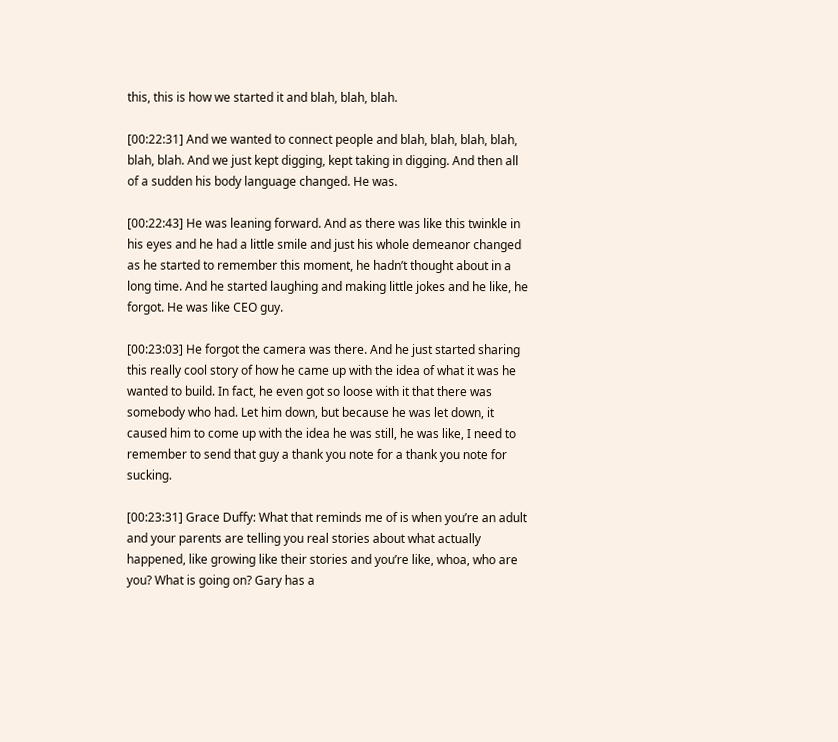this, this is how we started it and blah, blah, blah.

[00:22:31] And we wanted to connect people and blah, blah, blah, blah, blah, blah. And we just kept digging, kept taking in digging. And then all of a sudden his body language changed. He was.

[00:22:43] He was leaning forward. And as there was like this twinkle in his eyes and he had a little smile and just his whole demeanor changed as he started to remember this moment, he hadn’t thought about in a long time. And he started laughing and making little jokes and he like, he forgot. He was like CEO guy.

[00:23:03] He forgot the camera was there. And he just started sharing this really cool story of how he came up with the idea of what it was he wanted to build. In fact, he even got so loose with it that there was somebody who had. Let him down, but because he was let down, it caused him to come up with the idea he was still, he was like, I need to remember to send that guy a thank you note for a thank you note for sucking.

[00:23:31] Grace Duffy: What that reminds me of is when you’re an adult and your parents are telling you real stories about what actually happened, like growing like their stories and you’re like, whoa, who are you? What is going on? Gary has a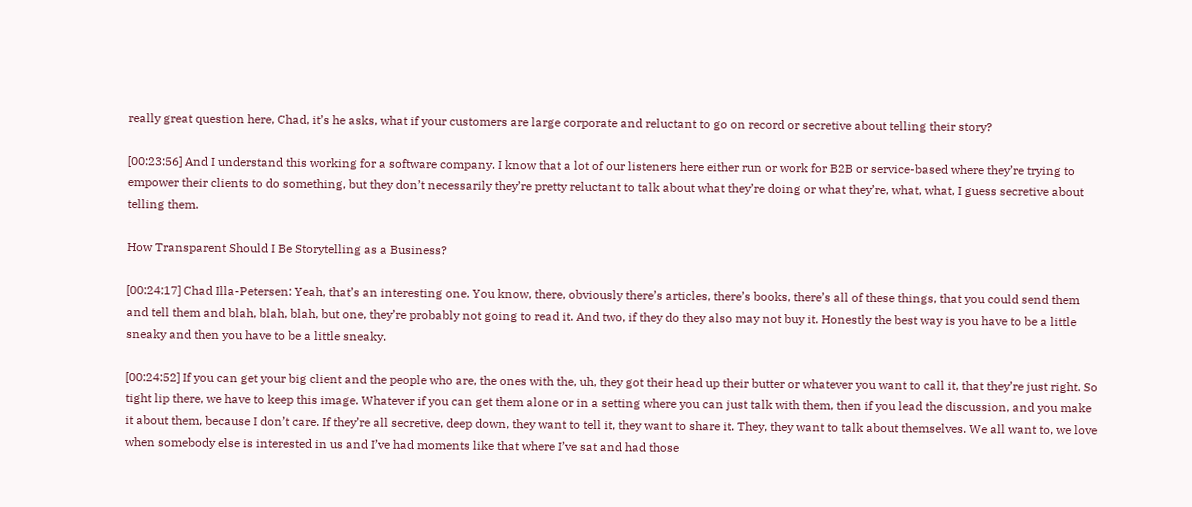really great question here, Chad, it’s he asks, what if your customers are large corporate and reluctant to go on record or secretive about telling their story?

[00:23:56] And I understand this working for a software company. I know that a lot of our listeners here either run or work for B2B or service-based where they’re trying to empower their clients to do something, but they don’t necessarily they’re pretty reluctant to talk about what they’re doing or what they’re, what, what, I guess secretive about telling them.

How Transparent Should I Be Storytelling as a Business?

[00:24:17] Chad Illa-Petersen: Yeah, that’s an interesting one. You know, there, obviously there’s articles, there’s books, there’s all of these things, that you could send them and tell them and blah, blah, blah, but one, they’re probably not going to read it. And two, if they do they also may not buy it. Honestly the best way is you have to be a little sneaky and then you have to be a little sneaky.

[00:24:52] If you can get your big client and the people who are, the ones with the, uh, they got their head up their butter or whatever you want to call it, that they’re just right. So tight lip there, we have to keep this image. Whatever if you can get them alone or in a setting where you can just talk with them, then if you lead the discussion, and you make it about them, because I don’t care. If they’re all secretive, deep down, they want to tell it, they want to share it. They, they want to talk about themselves. We all want to, we love when somebody else is interested in us and I’ve had moments like that where I’ve sat and had those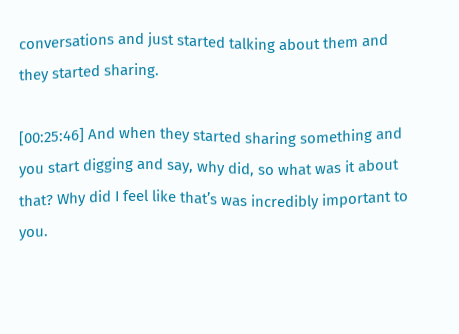conversations and just started talking about them and they started sharing.

[00:25:46] And when they started sharing something and you start digging and say, why did, so what was it about that? Why did I feel like that’s was incredibly important to you.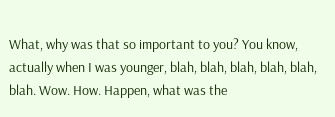What, why was that so important to you? You know, actually when I was younger, blah, blah, blah, blah, blah, blah. Wow. How. Happen, what was the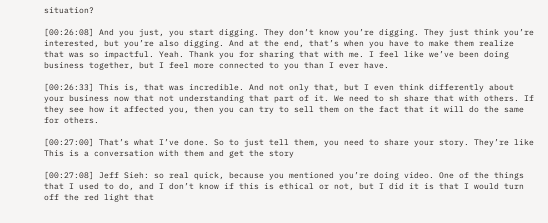situation?

[00:26:08] And you just, you start digging. They don’t know you’re digging. They just think you’re interested, but you’re also digging. And at the end, that’s when you have to make them realize that was so impactful. Yeah. Thank you for sharing that with me. I feel like we’ve been doing business together, but I feel more connected to you than I ever have.

[00:26:33] This is, that was incredible. And not only that, but I even think differently about your business now that not understanding that part of it. We need to sh share that with others. If they see how it affected you, then you can try to sell them on the fact that it will do the same for others.

[00:27:00] That’s what I’ve done. So to just tell them, you need to share your story. They’re like This is a conversation with them and get the story

[00:27:08] Jeff Sieh: so real quick, because you mentioned you’re doing video. One of the things that I used to do, and I don’t know if this is ethical or not, but I did it is that I would turn off the red light that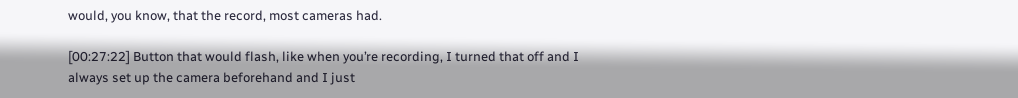would, you know, that the record, most cameras had.

[00:27:22] Button that would flash, like when you’re recording, I turned that off and I always set up the camera beforehand and I just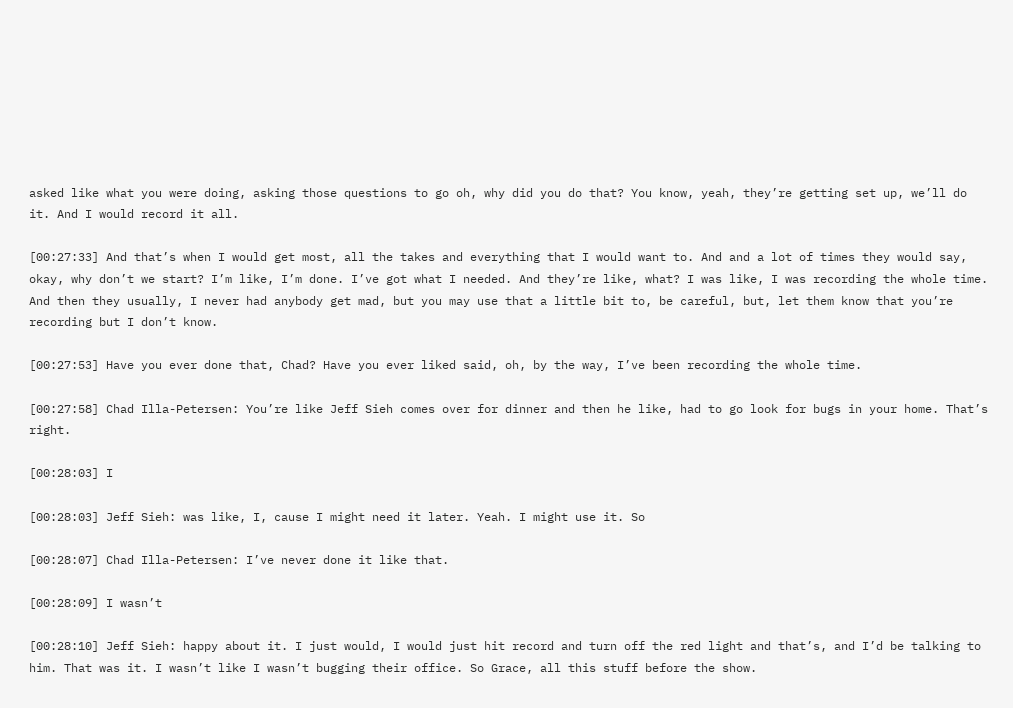asked like what you were doing, asking those questions to go oh, why did you do that? You know, yeah, they’re getting set up, we’ll do it. And I would record it all.

[00:27:33] And that’s when I would get most, all the takes and everything that I would want to. And and a lot of times they would say, okay, why don’t we start? I’m like, I’m done. I’ve got what I needed. And they’re like, what? I was like, I was recording the whole time. And then they usually, I never had anybody get mad, but you may use that a little bit to, be careful, but, let them know that you’re recording but I don’t know.

[00:27:53] Have you ever done that, Chad? Have you ever liked said, oh, by the way, I’ve been recording the whole time.

[00:27:58] Chad Illa-Petersen: You’re like Jeff Sieh comes over for dinner and then he like, had to go look for bugs in your home. That’s right.

[00:28:03] I

[00:28:03] Jeff Sieh: was like, I, cause I might need it later. Yeah. I might use it. So

[00:28:07] Chad Illa-Petersen: I’ve never done it like that.

[00:28:09] I wasn’t

[00:28:10] Jeff Sieh: happy about it. I just would, I would just hit record and turn off the red light and that’s, and I’d be talking to him. That was it. I wasn’t like I wasn’t bugging their office. So Grace, all this stuff before the show.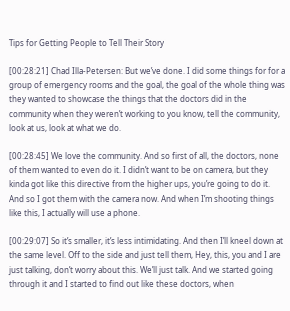Tips for Getting People to Tell Their Story

[00:28:21] Chad Illa-Petersen: But we’ve done. I did some things for for a group of emergency rooms and the goal, the goal of the whole thing was they wanted to showcase the things that the doctors did in the community when they weren’t working to you know, tell the community, look at us, look at what we do.

[00:28:45] We love the community. And so first of all, the doctors, none of them wanted to even do it. I didn’t want to be on camera, but they kinda got like this directive from the higher ups, you’re going to do it. And so I got them with the camera now. And when I’m shooting things like this, I actually will use a phone.

[00:29:07] So it’s smaller, it’s less intimidating. And then I’ll kneel down at the same level. Off to the side and just tell them, Hey, this, you and I are just talking, don’t worry about this. We’ll just talk. And we started going through it and I started to find out like these doctors, when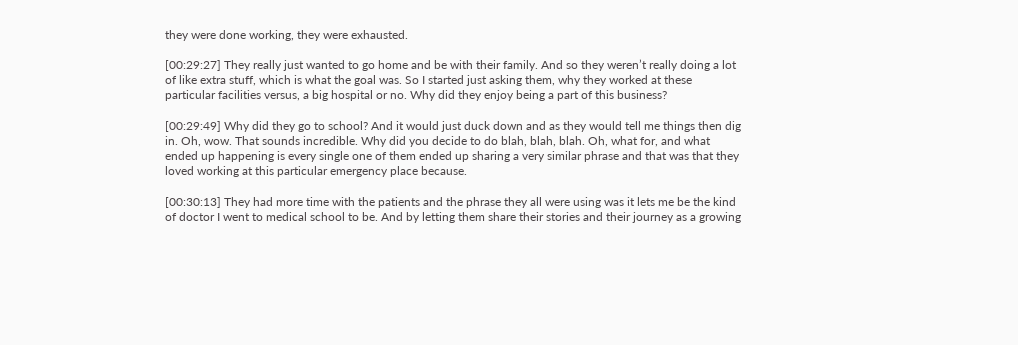they were done working, they were exhausted.

[00:29:27] They really just wanted to go home and be with their family. And so they weren’t really doing a lot of like extra stuff, which is what the goal was. So I started just asking them, why they worked at these particular facilities versus, a big hospital or no. Why did they enjoy being a part of this business?

[00:29:49] Why did they go to school? And it would just duck down and as they would tell me things then dig in. Oh, wow. That sounds incredible. Why did you decide to do blah, blah, blah. Oh, what for, and what ended up happening is every single one of them ended up sharing a very similar phrase and that was that they loved working at this particular emergency place because.

[00:30:13] They had more time with the patients and the phrase they all were using was it lets me be the kind of doctor I went to medical school to be. And by letting them share their stories and their journey as a growing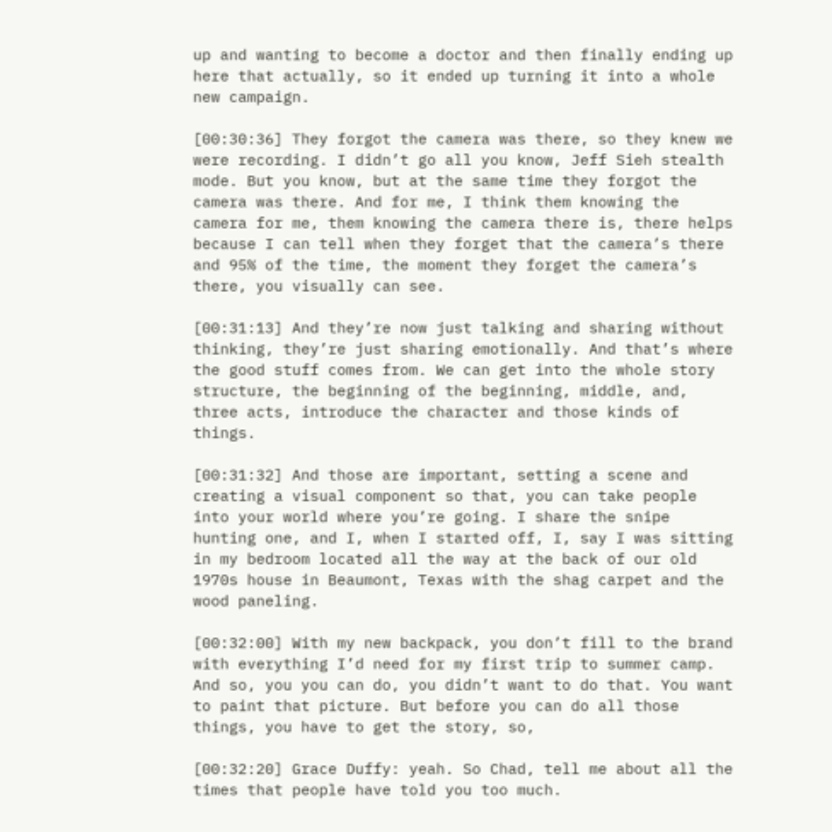up and wanting to become a doctor and then finally ending up here that actually, so it ended up turning it into a whole new campaign.

[00:30:36] They forgot the camera was there, so they knew we were recording. I didn’t go all you know, Jeff Sieh stealth mode. But you know, but at the same time they forgot the camera was there. And for me, I think them knowing the camera for me, them knowing the camera there is, there helps because I can tell when they forget that the camera’s there and 95% of the time, the moment they forget the camera’s there, you visually can see.

[00:31:13] And they’re now just talking and sharing without thinking, they’re just sharing emotionally. And that’s where the good stuff comes from. We can get into the whole story structure, the beginning of the beginning, middle, and, three acts, introduce the character and those kinds of things.

[00:31:32] And those are important, setting a scene and creating a visual component so that, you can take people into your world where you’re going. I share the snipe hunting one, and I, when I started off, I, say I was sitting in my bedroom located all the way at the back of our old 1970s house in Beaumont, Texas with the shag carpet and the wood paneling.

[00:32:00] With my new backpack, you don’t fill to the brand with everything I’d need for my first trip to summer camp. And so, you you can do, you didn’t want to do that. You want to paint that picture. But before you can do all those things, you have to get the story, so,

[00:32:20] Grace Duffy: yeah. So Chad, tell me about all the times that people have told you too much.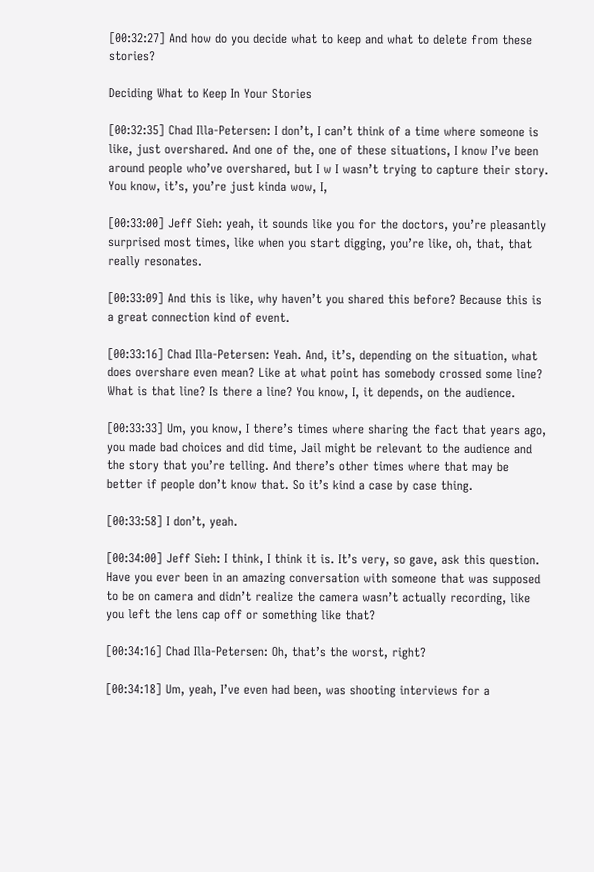[00:32:27] And how do you decide what to keep and what to delete from these stories?

Deciding What to Keep In Your Stories

[00:32:35] Chad Illa-Petersen: I don’t, I can’t think of a time where someone is like, just overshared. And one of the, one of these situations, I know I’ve been around people who’ve overshared, but I w I wasn’t trying to capture their story. You know, it’s, you’re just kinda wow, I,

[00:33:00] Jeff Sieh: yeah, it sounds like you for the doctors, you’re pleasantly surprised most times, like when you start digging, you’re like, oh, that, that really resonates.

[00:33:09] And this is like, why haven’t you shared this before? Because this is a great connection kind of event.

[00:33:16] Chad Illa-Petersen: Yeah. And, it’s, depending on the situation, what does overshare even mean? Like at what point has somebody crossed some line? What is that line? Is there a line? You know, I, it depends, on the audience.

[00:33:33] Um, you know, I there’s times where sharing the fact that years ago, you made bad choices and did time, Jail might be relevant to the audience and the story that you’re telling. And there’s other times where that may be better if people don’t know that. So it’s kind a case by case thing.

[00:33:58] I don’t, yeah.

[00:34:00] Jeff Sieh: I think, I think it is. It’s very, so gave, ask this question. Have you ever been in an amazing conversation with someone that was supposed to be on camera and didn’t realize the camera wasn’t actually recording, like you left the lens cap off or something like that?

[00:34:16] Chad Illa-Petersen: Oh, that’s the worst, right?

[00:34:18] Um, yeah, I’ve even had been, was shooting interviews for a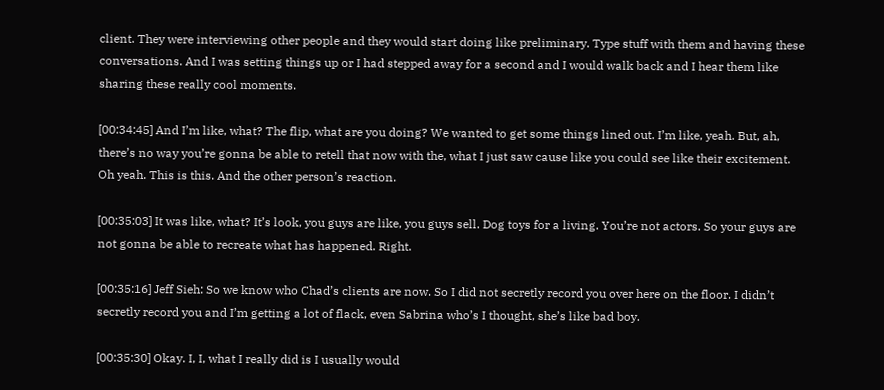client. They were interviewing other people and they would start doing like preliminary. Type stuff with them and having these conversations. And I was setting things up or I had stepped away for a second and I would walk back and I hear them like sharing these really cool moments.

[00:34:45] And I’m like, what? The flip, what are you doing? We wanted to get some things lined out. I’m like, yeah. But, ah, there’s no way you’re gonna be able to retell that now with the, what I just saw cause like you could see like their excitement. Oh yeah. This is this. And the other person’s reaction.

[00:35:03] It was like, what? It’s look, you guys are like, you guys sell. Dog toys for a living. You’re not actors. So your guys are not gonna be able to recreate what has happened. Right.

[00:35:16] Jeff Sieh: So we know who Chad’s clients are now. So I did not secretly record you over here on the floor. I didn’t secretly record you and I’m getting a lot of flack, even Sabrina who’s I thought, she’s like bad boy.

[00:35:30] Okay. I, I, what I really did is I usually would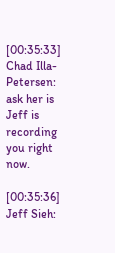[00:35:33] Chad Illa-Petersen: ask her is Jeff is recording you right now.

[00:35:36] Jeff Sieh: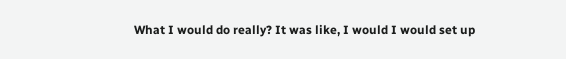What I would do really? It was like, I would I would set up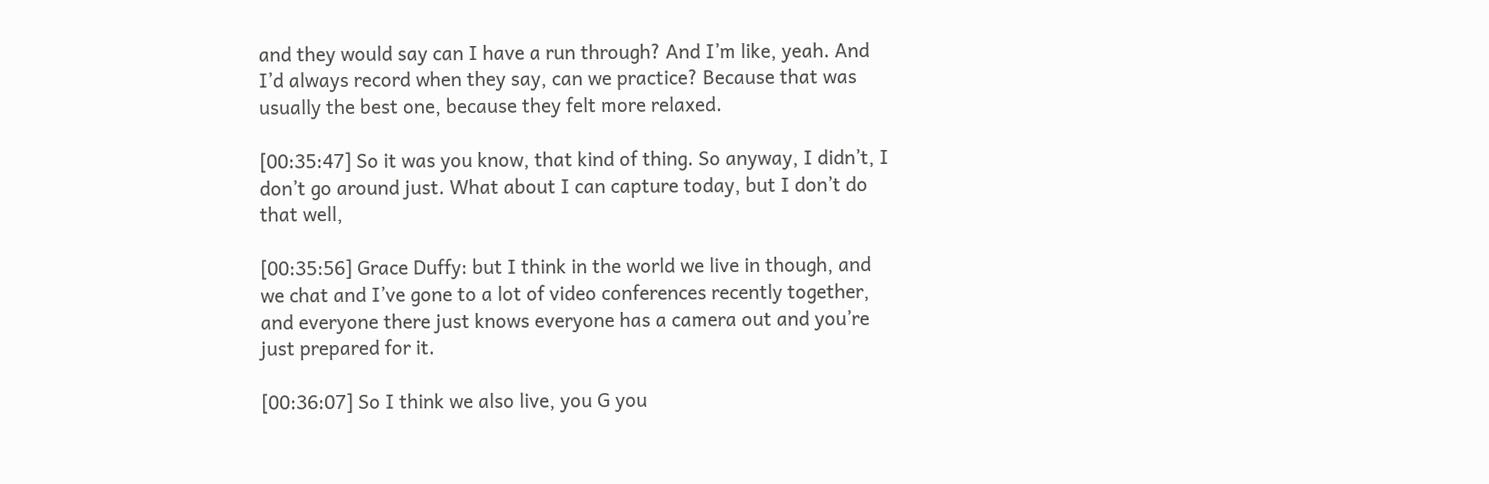and they would say can I have a run through? And I’m like, yeah. And I’d always record when they say, can we practice? Because that was usually the best one, because they felt more relaxed.

[00:35:47] So it was you know, that kind of thing. So anyway, I didn’t, I don’t go around just. What about I can capture today, but I don’t do that well,

[00:35:56] Grace Duffy: but I think in the world we live in though, and we chat and I’ve gone to a lot of video conferences recently together, and everyone there just knows everyone has a camera out and you’re just prepared for it.

[00:36:07] So I think we also live, you G you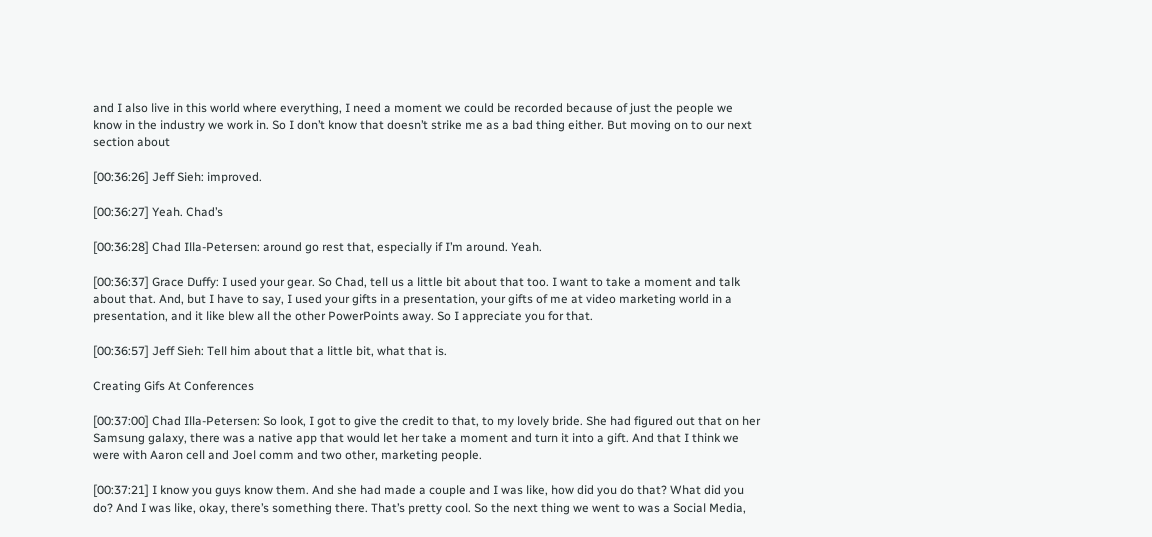and I also live in this world where everything, I need a moment we could be recorded because of just the people we know in the industry we work in. So I don’t know that doesn’t strike me as a bad thing either. But moving on to our next section about

[00:36:26] Jeff Sieh: improved.

[00:36:27] Yeah. Chad’s

[00:36:28] Chad Illa-Petersen: around go rest that, especially if I’m around. Yeah.

[00:36:37] Grace Duffy: I used your gear. So Chad, tell us a little bit about that too. I want to take a moment and talk about that. And, but I have to say, I used your gifts in a presentation, your gifts of me at video marketing world in a presentation, and it like blew all the other PowerPoints away. So I appreciate you for that.

[00:36:57] Jeff Sieh: Tell him about that a little bit, what that is.

Creating Gifs At Conferences

[00:37:00] Chad Illa-Petersen: So look, I got to give the credit to that, to my lovely bride. She had figured out that on her Samsung galaxy, there was a native app that would let her take a moment and turn it into a gift. And that I think we were with Aaron cell and Joel comm and two other, marketing people.

[00:37:21] I know you guys know them. And she had made a couple and I was like, how did you do that? What did you do? And I was like, okay, there’s something there. That’s pretty cool. So the next thing we went to was a Social Media,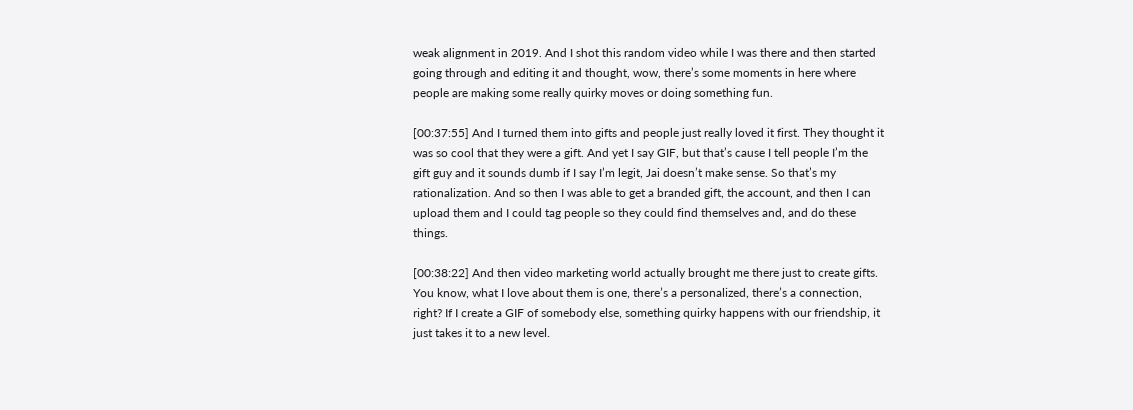weak alignment in 2019. And I shot this random video while I was there and then started going through and editing it and thought, wow, there’s some moments in here where people are making some really quirky moves or doing something fun.

[00:37:55] And I turned them into gifts and people just really loved it first. They thought it was so cool that they were a gift. And yet I say GIF, but that’s cause I tell people I’m the gift guy and it sounds dumb if I say I’m legit, Jai doesn’t make sense. So that’s my rationalization. And so then I was able to get a branded gift, the account, and then I can upload them and I could tag people so they could find themselves and, and do these things.

[00:38:22] And then video marketing world actually brought me there just to create gifts. You know, what I love about them is one, there’s a personalized, there’s a connection, right? If I create a GIF of somebody else, something quirky happens with our friendship, it just takes it to a new level.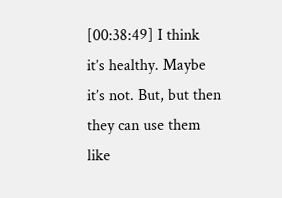[00:38:49] I think it’s healthy. Maybe it’s not. But, but then they can use them like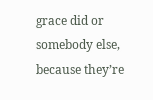grace did or somebody else, because they’re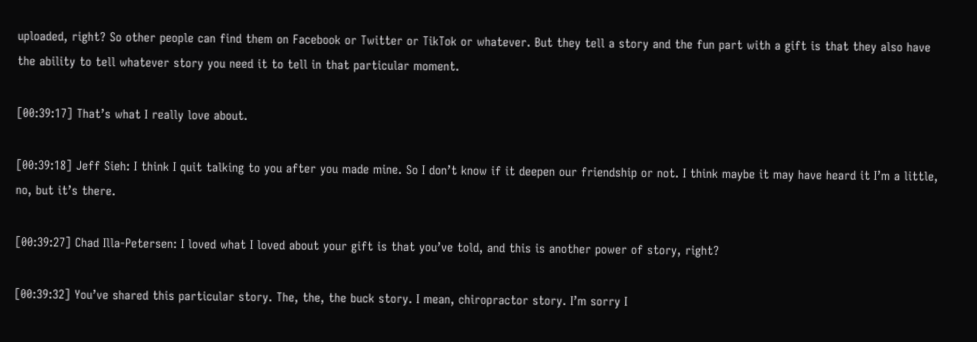uploaded, right? So other people can find them on Facebook or Twitter or TikTok or whatever. But they tell a story and the fun part with a gift is that they also have the ability to tell whatever story you need it to tell in that particular moment.

[00:39:17] That’s what I really love about.

[00:39:18] Jeff Sieh: I think I quit talking to you after you made mine. So I don’t know if it deepen our friendship or not. I think maybe it may have heard it I’m a little, no, but it’s there.

[00:39:27] Chad Illa-Petersen: I loved what I loved about your gift is that you’ve told, and this is another power of story, right?

[00:39:32] You’ve shared this particular story. The, the, the buck story. I mean, chiropractor story. I’m sorry I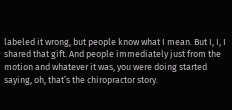labeled it wrong, but people know what I mean. But I, I, I shared that gift. And people immediately just from the motion and whatever it was, you were doing started saying, oh, that’s the chiropractor story.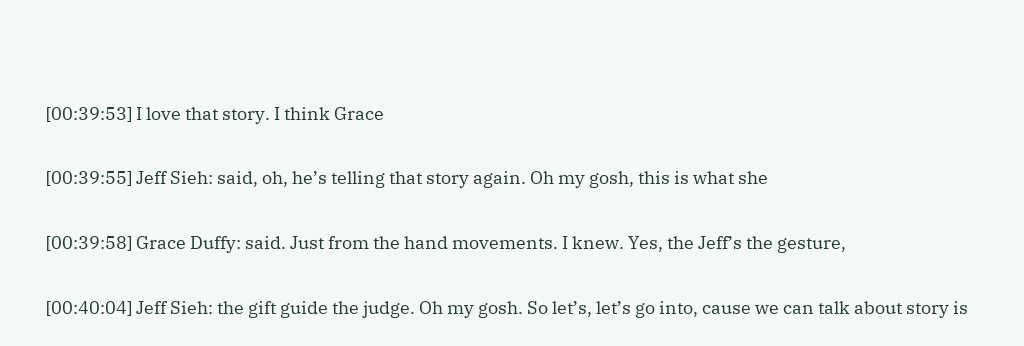[00:39:53] I love that story. I think Grace

[00:39:55] Jeff Sieh: said, oh, he’s telling that story again. Oh my gosh, this is what she

[00:39:58] Grace Duffy: said. Just from the hand movements. I knew. Yes, the Jeff’s the gesture,

[00:40:04] Jeff Sieh: the gift guide the judge. Oh my gosh. So let’s, let’s go into, cause we can talk about story is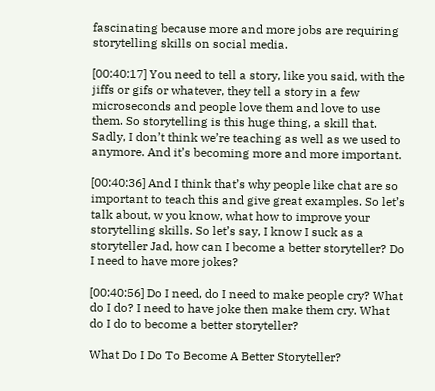fascinating because more and more jobs are requiring storytelling skills on social media.

[00:40:17] You need to tell a story, like you said, with the jiffs or gifs or whatever, they tell a story in a few microseconds and people love them and love to use them. So storytelling is this huge thing, a skill that. Sadly, I don’t think we’re teaching as well as we used to anymore. And it’s becoming more and more important.

[00:40:36] And I think that’s why people like chat are so important to teach this and give great examples. So let’s talk about, w you know, what how to improve your storytelling skills. So let’s say, I know I suck as a storyteller Jad, how can I become a better storyteller? Do I need to have more jokes?

[00:40:56] Do I need, do I need to make people cry? What do I do? I need to have joke then make them cry. What do I do to become a better storyteller?

What Do I Do To Become A Better Storyteller?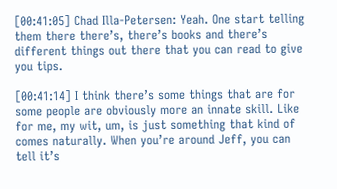[00:41:05] Chad Illa-Petersen: Yeah. One start telling them there there’s, there’s books and there’s different things out there that you can read to give you tips.

[00:41:14] I think there’s some things that are for some people are obviously more an innate skill. Like for me, my wit, um, is just something that kind of comes naturally. When you’re around Jeff, you can tell it’s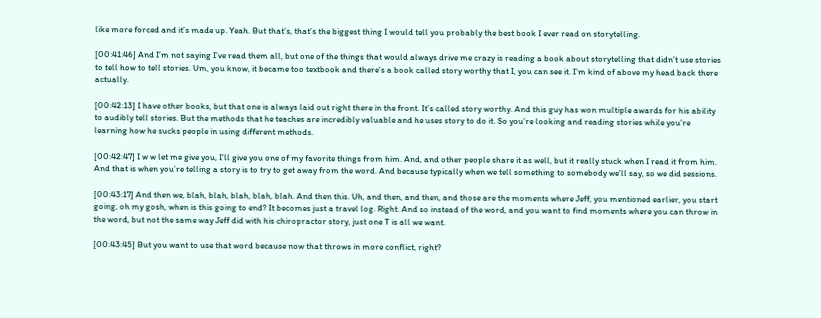like more forced and it’s made up. Yeah. But that’s, that’s the biggest thing I would tell you probably the best book I ever read on storytelling.

[00:41:46] And I’m not saying I’ve read them all, but one of the things that would always drive me crazy is reading a book about storytelling that didn’t use stories to tell how to tell stories. Um, you know, it became too textbook and there’s a book called story worthy that I, you can see it. I’m kind of above my head back there actually.

[00:42:13] I have other books, but that one is always laid out right there in the front. It’s called story worthy. And this guy has won multiple awards for his ability to audibly tell stories. But the methods that he teaches are incredibly valuable and he uses story to do it. So you’re looking and reading stories while you’re learning how he sucks people in using different methods.

[00:42:47] I w w let me give you, I’ll give you one of my favorite things from him. And, and other people share it as well, but it really stuck when I read it from him. And that is when you’re telling a story is to try to get away from the word. And because typically when we tell something to somebody we’ll say, so we did sessions.

[00:43:17] And then we, blah, blah, blah, blah, blah. And then this. Uh, and then, and then, and those are the moments where Jeff, you mentioned earlier, you start going, oh my gosh, when is this going to end? It becomes just a travel log. Right. And so instead of the word, and you want to find moments where you can throw in the word, but not the same way Jeff did with his chiropractor story, just one T is all we want.

[00:43:45] But you want to use that word because now that throws in more conflict, right?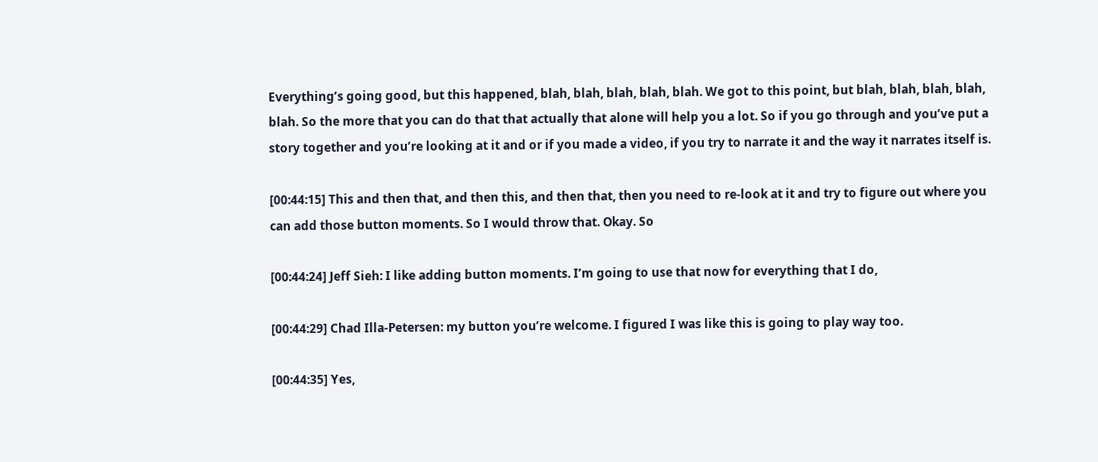Everything’s going good, but this happened, blah, blah, blah, blah, blah. We got to this point, but blah, blah, blah, blah, blah. So the more that you can do that that actually that alone will help you a lot. So if you go through and you’ve put a story together and you’re looking at it and or if you made a video, if you try to narrate it and the way it narrates itself is.

[00:44:15] This and then that, and then this, and then that, then you need to re-look at it and try to figure out where you can add those button moments. So I would throw that. Okay. So

[00:44:24] Jeff Sieh: I like adding button moments. I’m going to use that now for everything that I do,

[00:44:29] Chad Illa-Petersen: my button you’re welcome. I figured I was like this is going to play way too.

[00:44:35] Yes,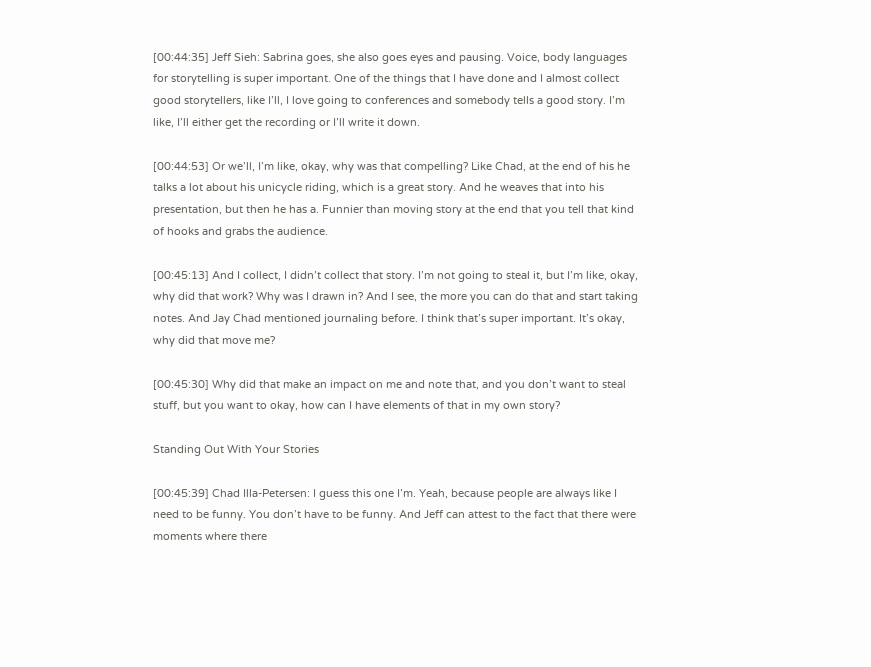[00:44:35] Jeff Sieh: Sabrina goes, she also goes eyes and pausing. Voice, body languages for storytelling is super important. One of the things that I have done and I almost collect good storytellers, like I’ll, I love going to conferences and somebody tells a good story. I’m like, I’ll either get the recording or I’ll write it down.

[00:44:53] Or we’ll, I’m like, okay, why was that compelling? Like Chad, at the end of his he talks a lot about his unicycle riding, which is a great story. And he weaves that into his presentation, but then he has a. Funnier than moving story at the end that you tell that kind of hooks and grabs the audience.

[00:45:13] And I collect, I didn’t collect that story. I’m not going to steal it, but I’m like, okay, why did that work? Why was I drawn in? And I see, the more you can do that and start taking notes. And Jay Chad mentioned journaling before. I think that’s super important. It’s okay, why did that move me?

[00:45:30] Why did that make an impact on me and note that, and you don’t want to steal stuff, but you want to okay, how can I have elements of that in my own story?

Standing Out With Your Stories

[00:45:39] Chad Illa-Petersen: I guess this one I’m. Yeah, because people are always like I need to be funny. You don’t have to be funny. And Jeff can attest to the fact that there were moments where there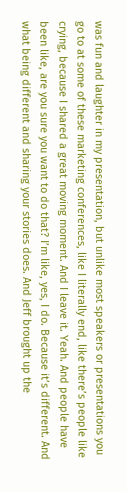was fun and laughter in my presentation, but unlike most speakers or presentations you go to at some of these marketing conferences, like I literally end, like there’s people like crying, because I shared a great moving moment. And I leave it. Yeah. And people have been like, are you sure you want to do that? I’m like, yes, I do. Because it’s different. And what being different and sharing your stories does. And Jeff brought up the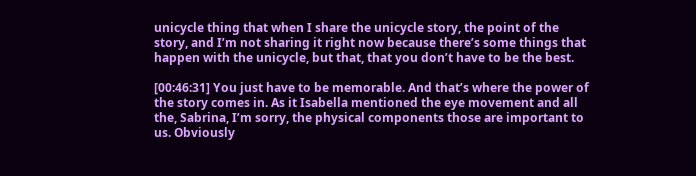unicycle thing that when I share the unicycle story, the point of the story, and I’m not sharing it right now because there’s some things that happen with the unicycle, but that, that you don’t have to be the best.

[00:46:31] You just have to be memorable. And that’s where the power of the story comes in. As it Isabella mentioned the eye movement and all the, Sabrina, I’m sorry, the physical components those are important to us. Obviously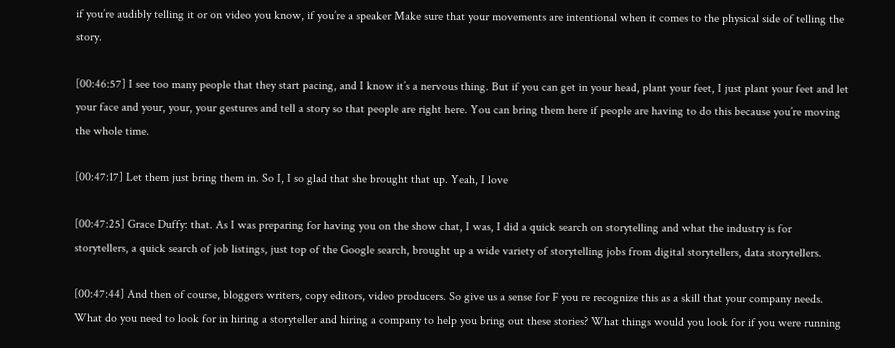if you’re audibly telling it or on video you know, if you’re a speaker Make sure that your movements are intentional when it comes to the physical side of telling the story.

[00:46:57] I see too many people that they start pacing, and I know it’s a nervous thing. But if you can get in your head, plant your feet, I just plant your feet and let your face and your, your, your gestures and tell a story so that people are right here. You can bring them here if people are having to do this because you’re moving the whole time.

[00:47:17] Let them just bring them in. So I, I so glad that she brought that up. Yeah, I love

[00:47:25] Grace Duffy: that. As I was preparing for having you on the show chat, I was, I did a quick search on storytelling and what the industry is for storytellers, a quick search of job listings, just top of the Google search, brought up a wide variety of storytelling jobs from digital storytellers, data storytellers.

[00:47:44] And then of course, bloggers writers, copy editors, video producers. So give us a sense for F you re recognize this as a skill that your company needs. What do you need to look for in hiring a storyteller and hiring a company to help you bring out these stories? What things would you look for if you were running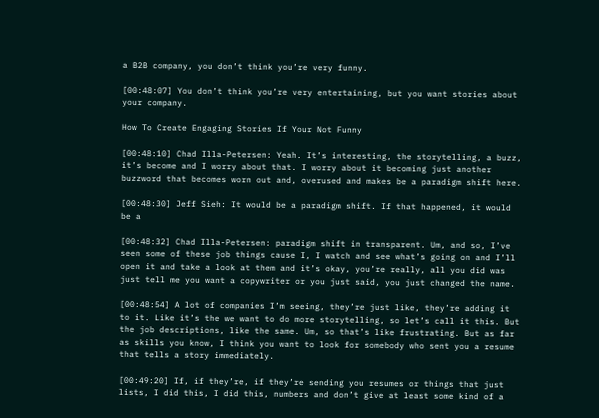a B2B company, you don’t think you’re very funny.

[00:48:07] You don’t think you’re very entertaining, but you want stories about your company.

How To Create Engaging Stories If Your Not Funny

[00:48:10] Chad Illa-Petersen: Yeah. It’s interesting, the storytelling, a buzz, it’s become and I worry about that. I worry about it becoming just another buzzword that becomes worn out and, overused and makes be a paradigm shift here.

[00:48:30] Jeff Sieh: It would be a paradigm shift. If that happened, it would be a

[00:48:32] Chad Illa-Petersen: paradigm shift in transparent. Um, and so, I’ve seen some of these job things cause I, I watch and see what’s going on and I’ll open it and take a look at them and it’s okay, you’re really, all you did was just tell me you want a copywriter or you just said, you just changed the name.

[00:48:54] A lot of companies I’m seeing, they’re just like, they’re adding it to it. Like it’s the we want to do more storytelling, so let’s call it this. But the job descriptions, like the same. Um, so that’s like frustrating. But as far as skills you know, I think you want to look for somebody who sent you a resume that tells a story immediately.

[00:49:20] If, if they’re, if they’re sending you resumes or things that just lists, I did this, I did this, numbers and don’t give at least some kind of a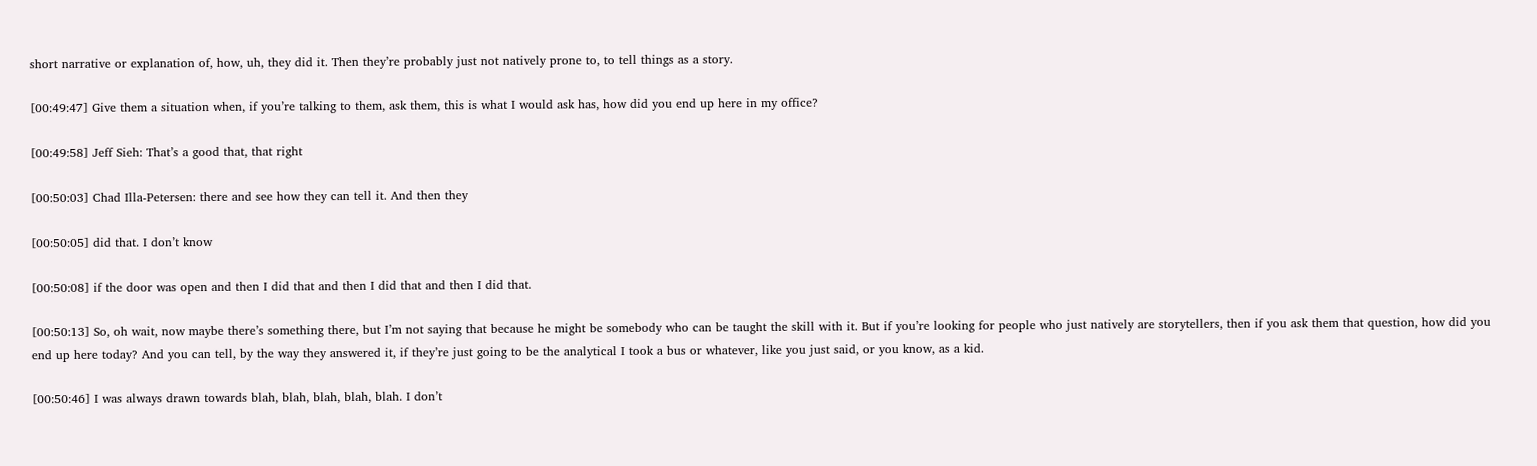short narrative or explanation of, how, uh, they did it. Then they’re probably just not natively prone to, to tell things as a story.

[00:49:47] Give them a situation when, if you’re talking to them, ask them, this is what I would ask has, how did you end up here in my office?

[00:49:58] Jeff Sieh: That’s a good that, that right

[00:50:03] Chad Illa-Petersen: there and see how they can tell it. And then they

[00:50:05] did that. I don’t know

[00:50:08] if the door was open and then I did that and then I did that and then I did that.

[00:50:13] So, oh wait, now maybe there’s something there, but I’m not saying that because he might be somebody who can be taught the skill with it. But if you’re looking for people who just natively are storytellers, then if you ask them that question, how did you end up here today? And you can tell, by the way they answered it, if they’re just going to be the analytical I took a bus or whatever, like you just said, or you know, as a kid.

[00:50:46] I was always drawn towards blah, blah, blah, blah, blah. I don’t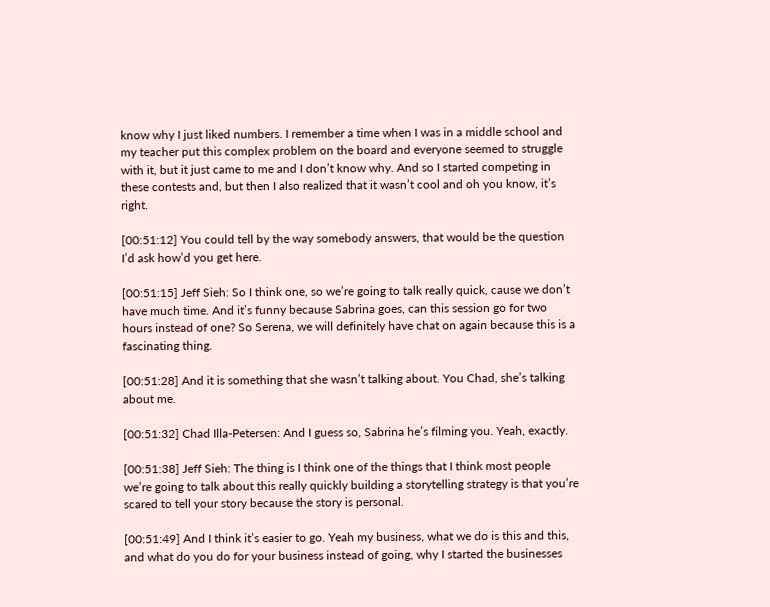know why I just liked numbers. I remember a time when I was in a middle school and my teacher put this complex problem on the board and everyone seemed to struggle with it, but it just came to me and I don’t know why. And so I started competing in these contests and, but then I also realized that it wasn’t cool and oh you know, it’s right.

[00:51:12] You could tell by the way somebody answers, that would be the question I’d ask how’d you get here.

[00:51:15] Jeff Sieh: So I think one, so we’re going to talk really quick, cause we don’t have much time. And it’s funny because Sabrina goes, can this session go for two hours instead of one? So Serena, we will definitely have chat on again because this is a fascinating thing.

[00:51:28] And it is something that she wasn’t talking about. You Chad, she’s talking about me.

[00:51:32] Chad Illa-Petersen: And I guess so, Sabrina he’s filming you. Yeah, exactly.

[00:51:38] Jeff Sieh: The thing is I think one of the things that I think most people we’re going to talk about this really quickly building a storytelling strategy is that you’re scared to tell your story because the story is personal.

[00:51:49] And I think it’s easier to go. Yeah my business, what we do is this and this, and what do you do for your business instead of going, why I started the businesses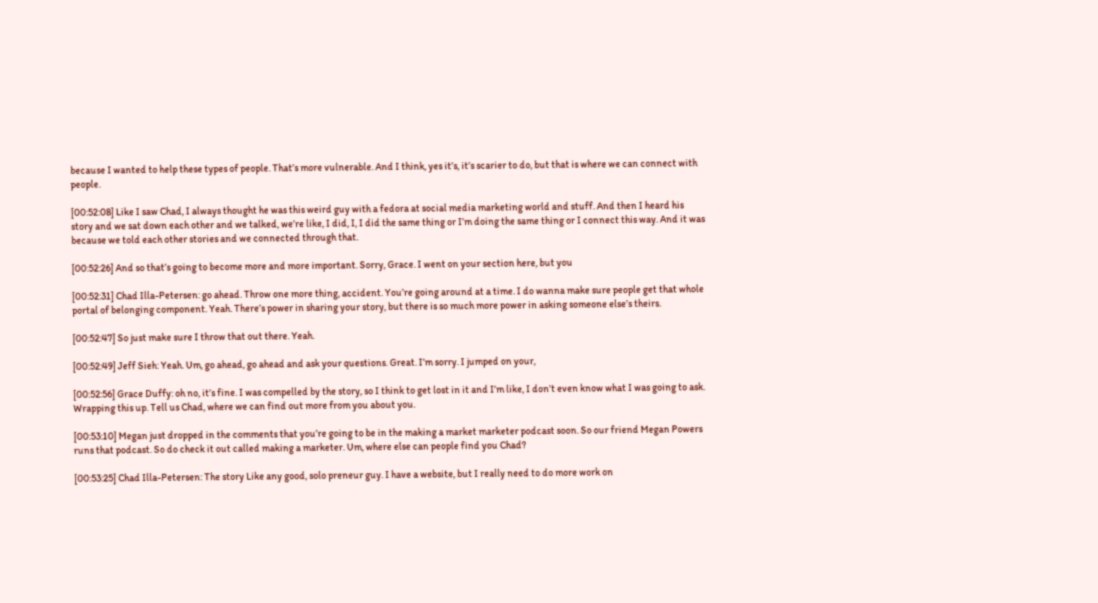because I wanted to help these types of people. That’s more vulnerable. And I think, yes it’s, it’s scarier to do, but that is where we can connect with people.

[00:52:08] Like I saw Chad, I always thought he was this weird guy with a fedora at social media marketing world and stuff. And then I heard his story and we sat down each other and we talked, we’re like, I did, I, I did the same thing or I’m doing the same thing or I connect this way. And it was because we told each other stories and we connected through that.

[00:52:26] And so that’s going to become more and more important. Sorry, Grace. I went on your section here, but you

[00:52:31] Chad Illa-Petersen: go ahead. Throw one more thing, accident. You’re going around at a time. I do wanna make sure people get that whole portal of belonging component. Yeah. There’s power in sharing your story, but there is so much more power in asking someone else’s theirs.

[00:52:47] So just make sure I throw that out there. Yeah.

[00:52:49] Jeff Sieh: Yeah. Um, go ahead, go ahead and ask your questions. Great. I’m sorry. I jumped on your,

[00:52:56] Grace Duffy: oh no, it’s fine. I was compelled by the story, so I think to get lost in it and I’m like, I don’t even know what I was going to ask. Wrapping this up. Tell us Chad, where we can find out more from you about you.

[00:53:10] Megan just dropped in the comments that you’re going to be in the making a market marketer podcast soon. So our friend Megan Powers runs that podcast. So do check it out called making a marketer. Um, where else can people find you Chad?

[00:53:25] Chad Illa-Petersen: The story Like any good, solo preneur guy. I have a website, but I really need to do more work on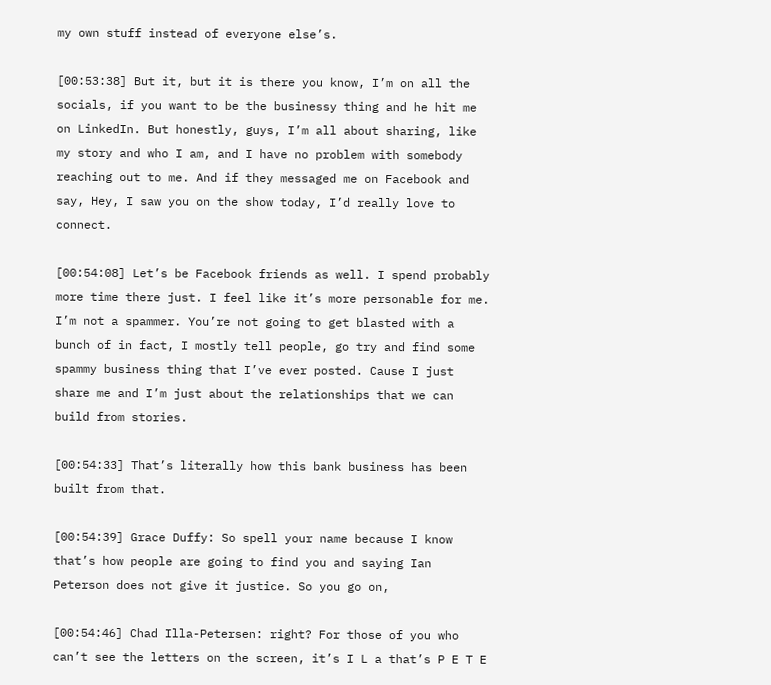my own stuff instead of everyone else’s.

[00:53:38] But it, but it is there you know, I’m on all the socials, if you want to be the businessy thing and he hit me on LinkedIn. But honestly, guys, I’m all about sharing, like my story and who I am, and I have no problem with somebody reaching out to me. And if they messaged me on Facebook and say, Hey, I saw you on the show today, I’d really love to connect.

[00:54:08] Let’s be Facebook friends as well. I spend probably more time there just. I feel like it’s more personable for me. I’m not a spammer. You’re not going to get blasted with a bunch of in fact, I mostly tell people, go try and find some spammy business thing that I’ve ever posted. Cause I just share me and I’m just about the relationships that we can build from stories.

[00:54:33] That’s literally how this bank business has been built from that.

[00:54:39] Grace Duffy: So spell your name because I know that’s how people are going to find you and saying Ian Peterson does not give it justice. So you go on,

[00:54:46] Chad Illa-Petersen: right? For those of you who can’t see the letters on the screen, it’s I L a that’s P E T E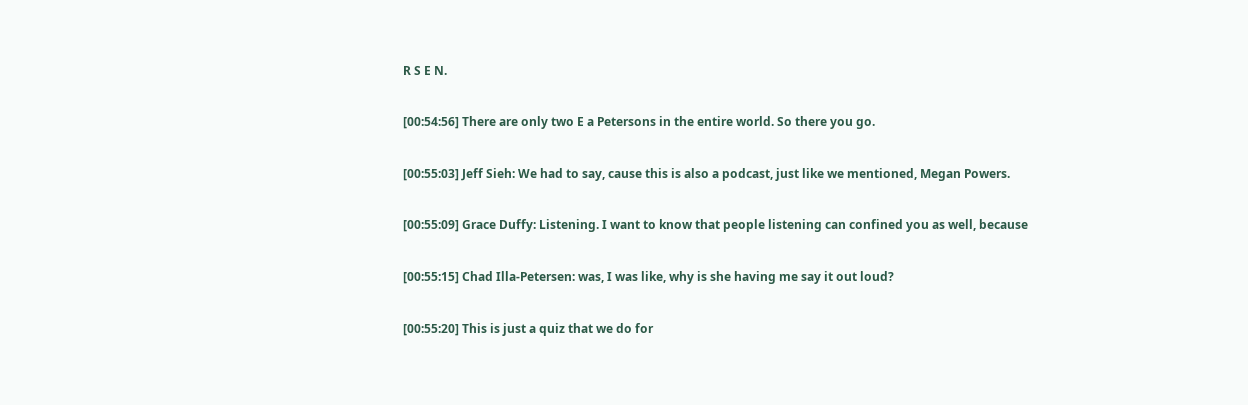R S E N.

[00:54:56] There are only two E a Petersons in the entire world. So there you go.

[00:55:03] Jeff Sieh: We had to say, cause this is also a podcast, just like we mentioned, Megan Powers.

[00:55:09] Grace Duffy: Listening. I want to know that people listening can confined you as well, because

[00:55:15] Chad Illa-Petersen: was, I was like, why is she having me say it out loud?

[00:55:20] This is just a quiz that we do for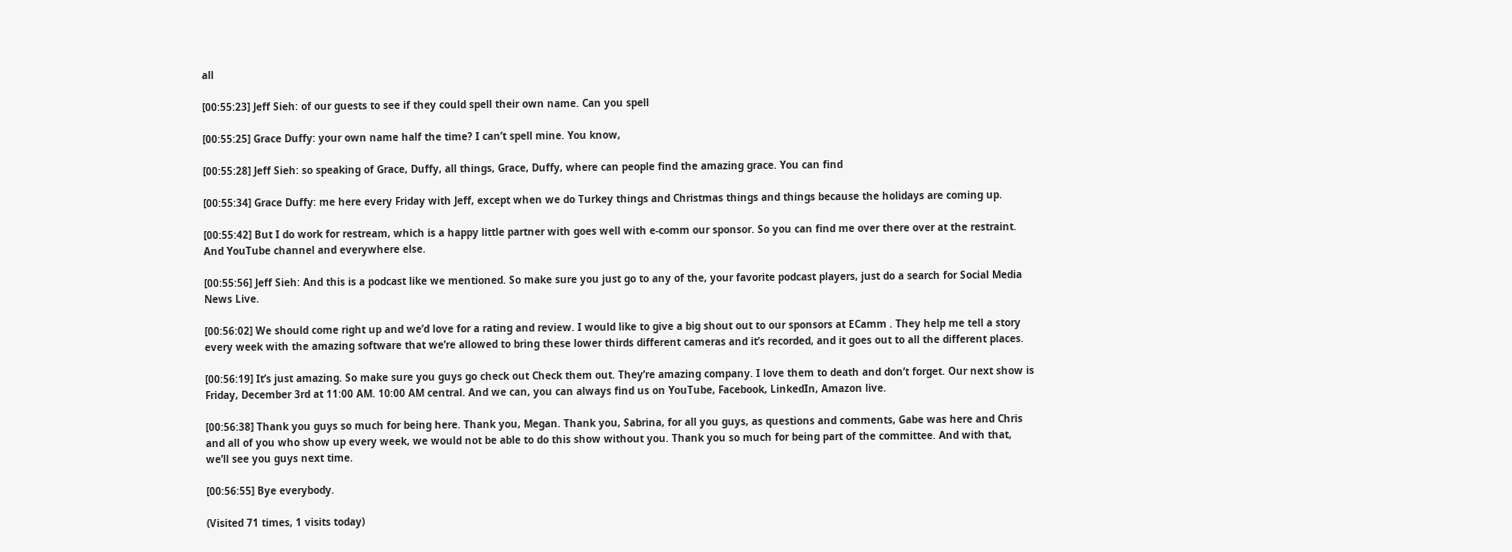all

[00:55:23] Jeff Sieh: of our guests to see if they could spell their own name. Can you spell

[00:55:25] Grace Duffy: your own name half the time? I can’t spell mine. You know,

[00:55:28] Jeff Sieh: so speaking of Grace, Duffy, all things, Grace, Duffy, where can people find the amazing grace. You can find

[00:55:34] Grace Duffy: me here every Friday with Jeff, except when we do Turkey things and Christmas things and things because the holidays are coming up.

[00:55:42] But I do work for restream, which is a happy little partner with goes well with e-comm our sponsor. So you can find me over there over at the restraint. And YouTube channel and everywhere else.

[00:55:56] Jeff Sieh: And this is a podcast like we mentioned. So make sure you just go to any of the, your favorite podcast players, just do a search for Social Media News Live.

[00:56:02] We should come right up and we’d love for a rating and review. I would like to give a big shout out to our sponsors at ECamm . They help me tell a story every week with the amazing software that we’re allowed to bring these lower thirds different cameras and it’s recorded, and it goes out to all the different places.

[00:56:19] It’s just amazing. So make sure you guys go check out Check them out. They’re amazing company. I love them to death and don’t forget. Our next show is Friday, December 3rd at 11:00 AM. 10:00 AM central. And we can, you can always find us on YouTube, Facebook, LinkedIn, Amazon live.

[00:56:38] Thank you guys so much for being here. Thank you, Megan. Thank you, Sabrina, for all you guys, as questions and comments, Gabe was here and Chris and all of you who show up every week, we would not be able to do this show without you. Thank you so much for being part of the committee. And with that, we’ll see you guys next time.

[00:56:55] Bye everybody.

(Visited 71 times, 1 visits today)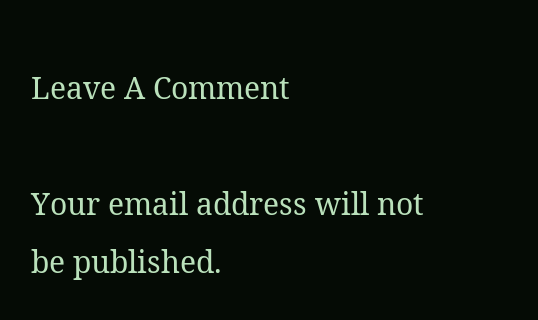Leave A Comment

Your email address will not be published.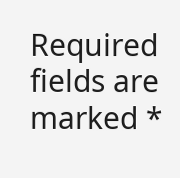Required fields are marked *